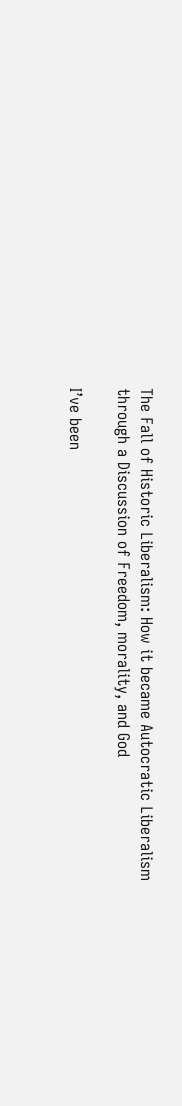The Fall of Historic Liberalism: How it became Autocratic Liberalism through a Discussion of Freedom, morality, and God

I’ve been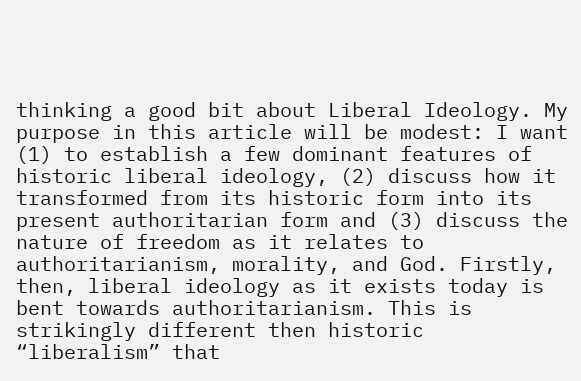thinking a good bit about Liberal Ideology. My purpose in this article will be modest: I want (1) to establish a few dominant features of historic liberal ideology, (2) discuss how it transformed from its historic form into its present authoritarian form and (3) discuss the nature of freedom as it relates to authoritarianism, morality, and God. Firstly, then, liberal ideology as it exists today is bent towards authoritarianism. This is strikingly different then historic “liberalism” that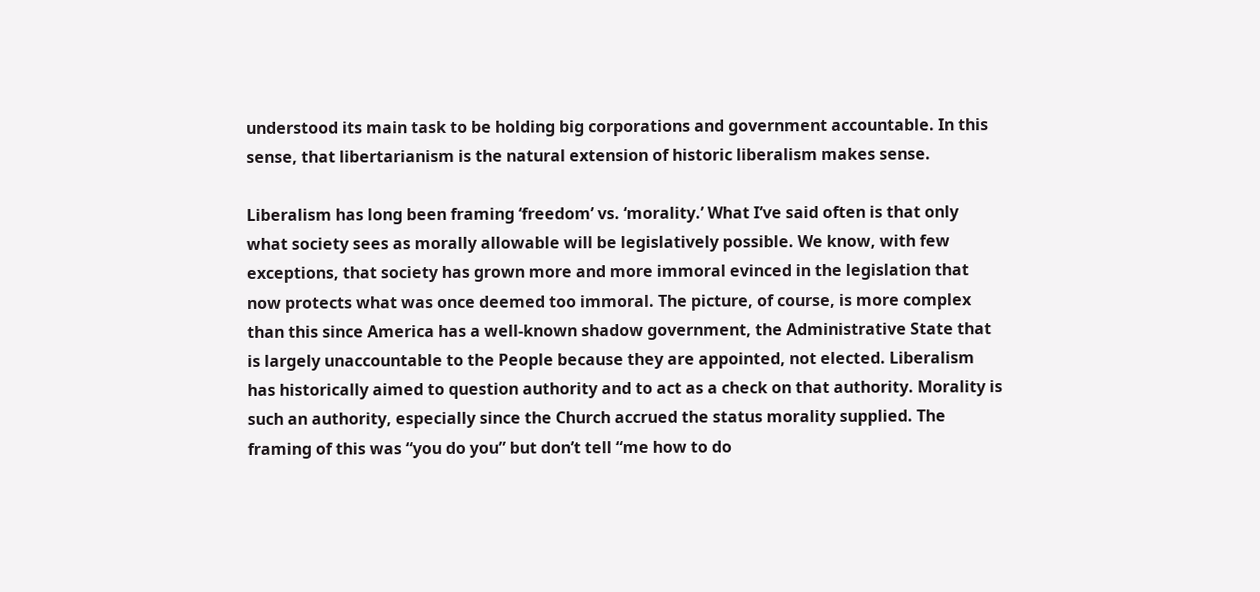understood its main task to be holding big corporations and government accountable. In this sense, that libertarianism is the natural extension of historic liberalism makes sense.

Liberalism has long been framing ‘freedom’ vs. ‘morality.’ What I’ve said often is that only what society sees as morally allowable will be legislatively possible. We know, with few exceptions, that society has grown more and more immoral evinced in the legislation that now protects what was once deemed too immoral. The picture, of course, is more complex than this since America has a well-known shadow government, the Administrative State that is largely unaccountable to the People because they are appointed, not elected. Liberalism has historically aimed to question authority and to act as a check on that authority. Morality is such an authority, especially since the Church accrued the status morality supplied. The framing of this was “you do you” but don’t tell “me how to do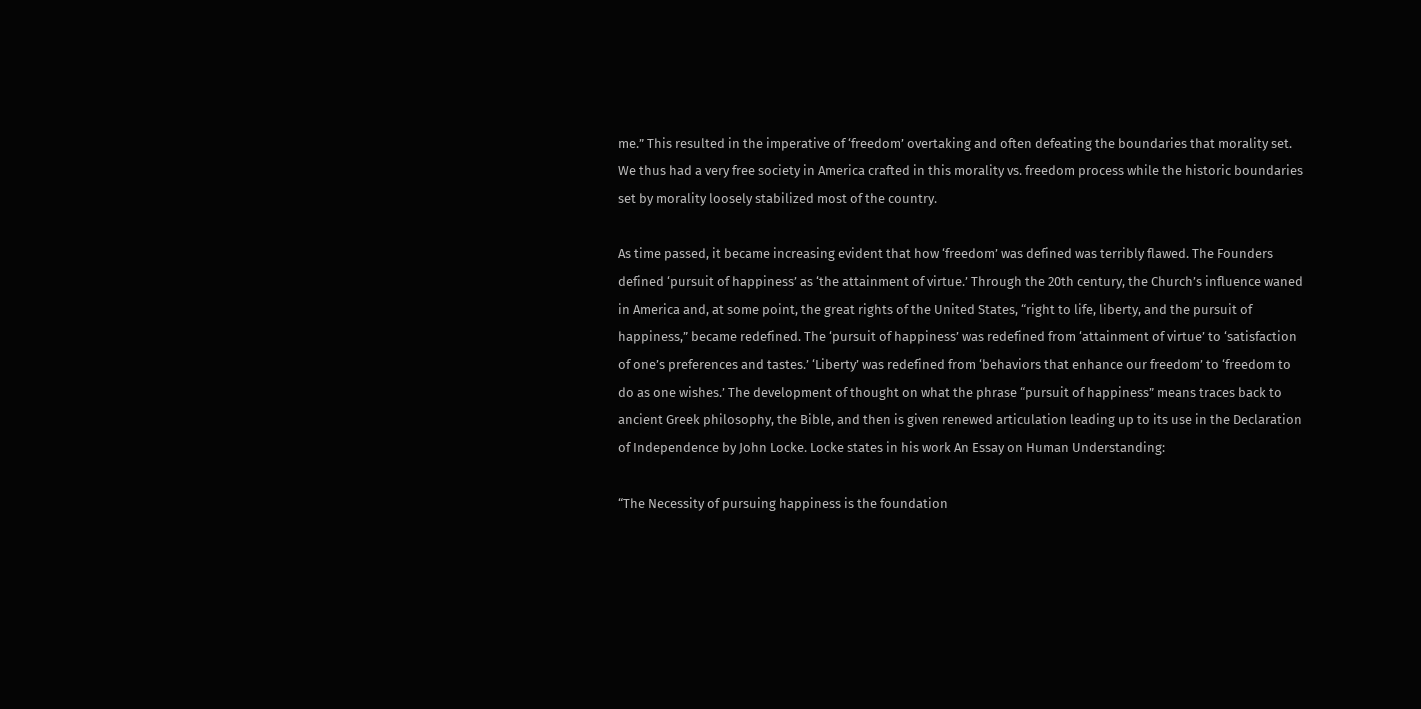me.” This resulted in the imperative of ‘freedom’ overtaking and often defeating the boundaries that morality set. We thus had a very free society in America crafted in this morality vs. freedom process while the historic boundaries set by morality loosely stabilized most of the country.

As time passed, it became increasing evident that how ‘freedom’ was defined was terribly flawed. The Founders defined ‘pursuit of happiness’ as ‘the attainment of virtue.’ Through the 20th century, the Church’s influence waned in America and, at some point, the great rights of the United States, “right to life, liberty, and the pursuit of happiness,” became redefined. The ‘pursuit of happiness’ was redefined from ‘attainment of virtue’ to ‘satisfaction of one’s preferences and tastes.’ ‘Liberty’ was redefined from ‘behaviors that enhance our freedom’ to ‘freedom to do as one wishes.’ The development of thought on what the phrase “pursuit of happiness” means traces back to ancient Greek philosophy, the Bible, and then is given renewed articulation leading up to its use in the Declaration of Independence by John Locke. Locke states in his work An Essay on Human Understanding:

“The Necessity of pursuing happiness is the foundation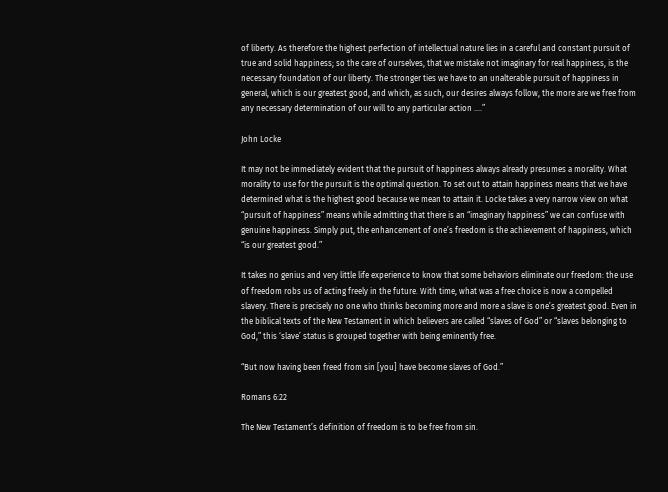of liberty. As therefore the highest perfection of intellectual nature lies in a careful and constant pursuit of true and solid happiness; so the care of ourselves, that we mistake not imaginary for real happiness, is the necessary foundation of our liberty. The stronger ties we have to an unalterable pursuit of happiness in general, which is our greatest good, and which, as such, our desires always follow, the more are we free from any necessary determination of our will to any particular action ….”

John Locke

It may not be immediately evident that the pursuit of happiness always already presumes a morality. What morality to use for the pursuit is the optimal question. To set out to attain happiness means that we have determined what is the highest good because we mean to attain it. Locke takes a very narrow view on what “pursuit of happiness” means while admitting that there is an “imaginary happiness” we can confuse with genuine happiness. Simply put, the enhancement of one’s freedom is the achievement of happiness, which “is our greatest good.”

It takes no genius and very little life experience to know that some behaviors eliminate our freedom: the use of freedom robs us of acting freely in the future. With time, what was a free choice is now a compelled slavery. There is precisely no one who thinks becoming more and more a slave is one’s greatest good. Even in the biblical texts of the New Testament in which believers are called “slaves of God” or “slaves belonging to God,” this ‘slave’ status is grouped together with being eminently free.

“But now having been freed from sin [you] have become slaves of God.”

Romans 6:22

The New Testament’s definition of freedom is to be free from sin.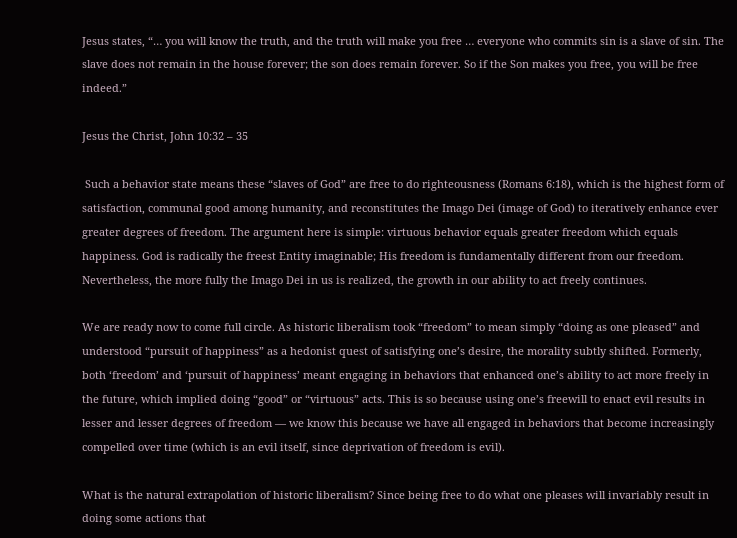Jesus states, “… you will know the truth, and the truth will make you free … everyone who commits sin is a slave of sin. The slave does not remain in the house forever; the son does remain forever. So if the Son makes you free, you will be free indeed.”

Jesus the Christ, John 10:32 – 35

 Such a behavior state means these “slaves of God” are free to do righteousness (Romans 6:18), which is the highest form of satisfaction, communal good among humanity, and reconstitutes the Imago Dei (image of God) to iteratively enhance ever greater degrees of freedom. The argument here is simple: virtuous behavior equals greater freedom which equals happiness. God is radically the freest Entity imaginable; His freedom is fundamentally different from our freedom. Nevertheless, the more fully the Imago Dei in us is realized, the growth in our ability to act freely continues.

We are ready now to come full circle. As historic liberalism took “freedom” to mean simply “doing as one pleased” and understood “pursuit of happiness” as a hedonist quest of satisfying one’s desire, the morality subtly shifted. Formerly, both ‘freedom’ and ‘pursuit of happiness’ meant engaging in behaviors that enhanced one’s ability to act more freely in the future, which implied doing “good” or “virtuous” acts. This is so because using one’s freewill to enact evil results in lesser and lesser degrees of freedom — we know this because we have all engaged in behaviors that become increasingly compelled over time (which is an evil itself, since deprivation of freedom is evil).

What is the natural extrapolation of historic liberalism? Since being free to do what one pleases will invariably result in doing some actions that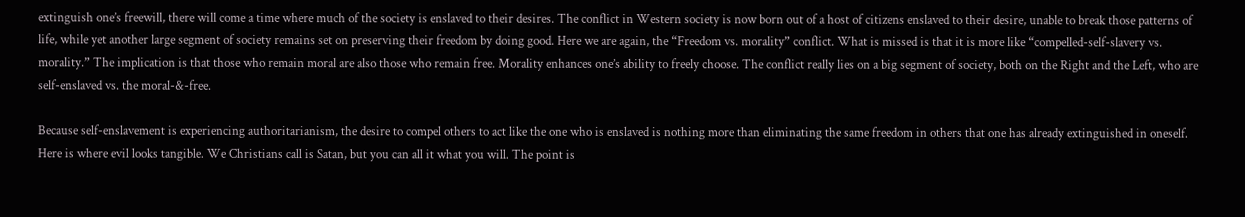extinguish one’s freewill, there will come a time where much of the society is enslaved to their desires. The conflict in Western society is now born out of a host of citizens enslaved to their desire, unable to break those patterns of life, while yet another large segment of society remains set on preserving their freedom by doing good. Here we are again, the “Freedom vs. morality” conflict. What is missed is that it is more like “compelled-self-slavery vs. morality.” The implication is that those who remain moral are also those who remain free. Morality enhances one’s ability to freely choose. The conflict really lies on a big segment of society, both on the Right and the Left, who are self-enslaved vs. the moral-&-free.

Because self-enslavement is experiencing authoritarianism, the desire to compel others to act like the one who is enslaved is nothing more than eliminating the same freedom in others that one has already extinguished in oneself. Here is where evil looks tangible. We Christians call is Satan, but you can all it what you will. The point is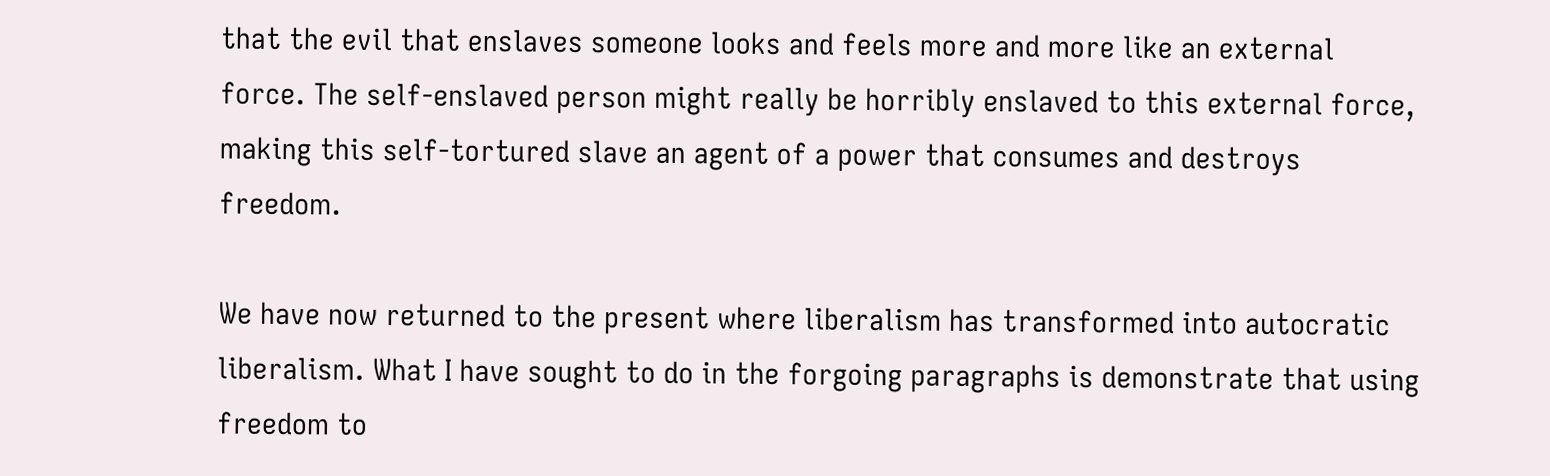that the evil that enslaves someone looks and feels more and more like an external force. The self-enslaved person might really be horribly enslaved to this external force, making this self-tortured slave an agent of a power that consumes and destroys freedom.

We have now returned to the present where liberalism has transformed into autocratic liberalism. What I have sought to do in the forgoing paragraphs is demonstrate that using freedom to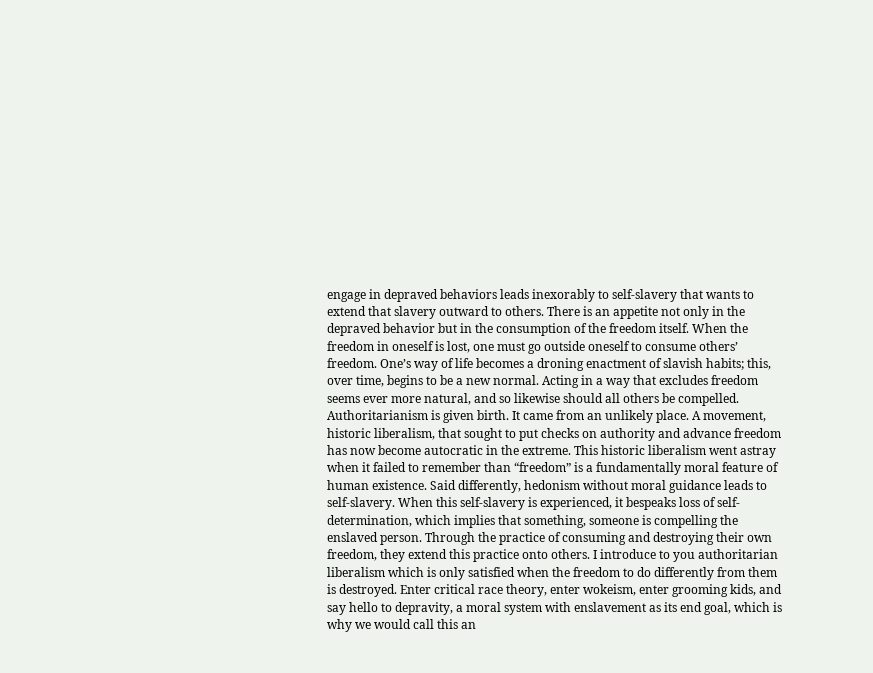engage in depraved behaviors leads inexorably to self-slavery that wants to extend that slavery outward to others. There is an appetite not only in the depraved behavior but in the consumption of the freedom itself. When the freedom in oneself is lost, one must go outside oneself to consume others’ freedom. One’s way of life becomes a droning enactment of slavish habits; this, over time, begins to be a new normal. Acting in a way that excludes freedom seems ever more natural, and so likewise should all others be compelled. Authoritarianism is given birth. It came from an unlikely place. A movement, historic liberalism, that sought to put checks on authority and advance freedom has now become autocratic in the extreme. This historic liberalism went astray when it failed to remember than “freedom” is a fundamentally moral feature of human existence. Said differently, hedonism without moral guidance leads to self-slavery. When this self-slavery is experienced, it bespeaks loss of self-determination, which implies that something, someone is compelling the enslaved person. Through the practice of consuming and destroying their own freedom, they extend this practice onto others. I introduce to you authoritarian liberalism which is only satisfied when the freedom to do differently from them is destroyed. Enter critical race theory, enter wokeism, enter grooming kids, and say hello to depravity, a moral system with enslavement as its end goal, which is why we would call this an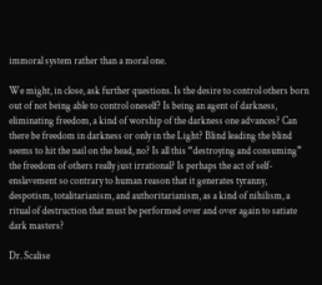immoral system rather than a moral one.

We might, in close, ask further questions. Is the desire to control others born out of not being able to control oneself? Is being an agent of darkness, eliminating freedom, a kind of worship of the darkness one advances? Can there be freedom in darkness or only in the Light? Blind leading the blind seems to hit the nail on the head, no? Is all this “destroying and consuming” the freedom of others really just irrational? Is perhaps the act of self-enslavement so contrary to human reason that it generates tyranny, despotism, totalitarianism, and authoritarianism, as a kind of nihilism, a ritual of destruction that must be performed over and over again to satiate dark masters?

Dr. Scalise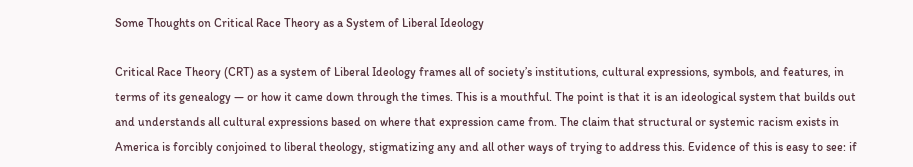Some Thoughts on Critical Race Theory as a System of Liberal Ideology

Critical Race Theory (CRT) as a system of Liberal Ideology frames all of society’s institutions, cultural expressions, symbols, and features, in terms of its genealogy — or how it came down through the times. This is a mouthful. The point is that it is an ideological system that builds out and understands all cultural expressions based on where that expression came from. The claim that structural or systemic racism exists in America is forcibly conjoined to liberal theology, stigmatizing any and all other ways of trying to address this. Evidence of this is easy to see: if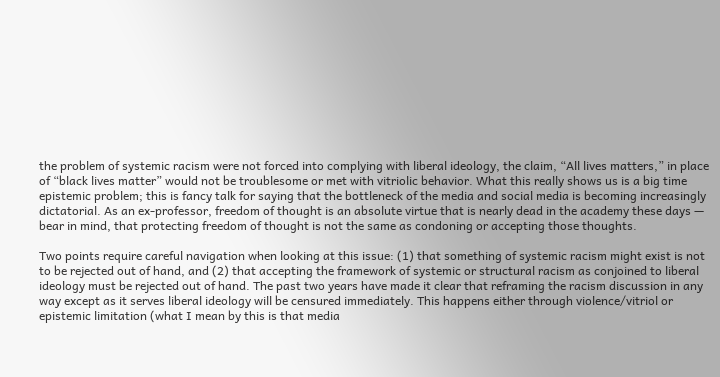the problem of systemic racism were not forced into complying with liberal ideology, the claim, “All lives matters,” in place of “black lives matter” would not be troublesome or met with vitriolic behavior. What this really shows us is a big time epistemic problem; this is fancy talk for saying that the bottleneck of the media and social media is becoming increasingly dictatorial. As an ex-professor, freedom of thought is an absolute virtue that is nearly dead in the academy these days — bear in mind, that protecting freedom of thought is not the same as condoning or accepting those thoughts.

Two points require careful navigation when looking at this issue: (1) that something of systemic racism might exist is not to be rejected out of hand, and (2) that accepting the framework of systemic or structural racism as conjoined to liberal ideology must be rejected out of hand. The past two years have made it clear that reframing the racism discussion in any way except as it serves liberal ideology will be censured immediately. This happens either through violence/vitriol or epistemic limitation (what I mean by this is that media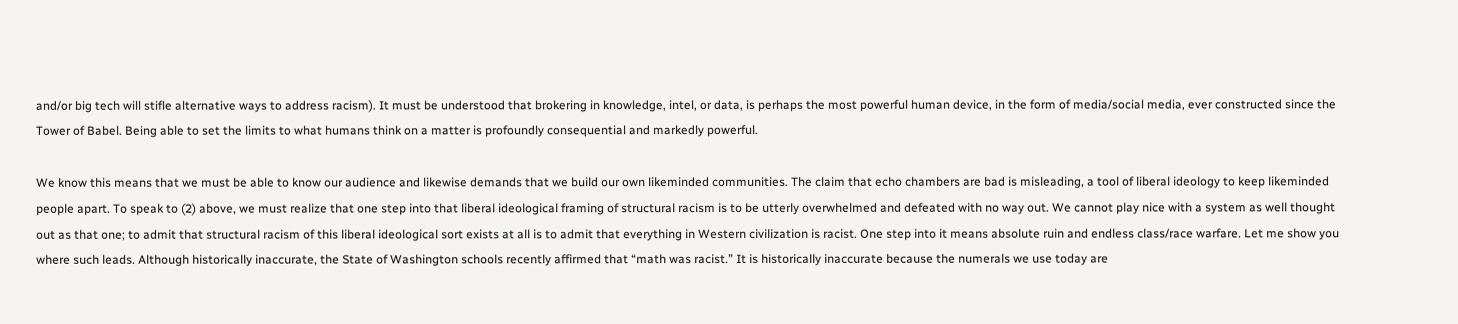and/or big tech will stifle alternative ways to address racism). It must be understood that brokering in knowledge, intel, or data, is perhaps the most powerful human device, in the form of media/social media, ever constructed since the Tower of Babel. Being able to set the limits to what humans think on a matter is profoundly consequential and markedly powerful.

We know this means that we must be able to know our audience and likewise demands that we build our own likeminded communities. The claim that echo chambers are bad is misleading, a tool of liberal ideology to keep likeminded people apart. To speak to (2) above, we must realize that one step into that liberal ideological framing of structural racism is to be utterly overwhelmed and defeated with no way out. We cannot play nice with a system as well thought out as that one; to admit that structural racism of this liberal ideological sort exists at all is to admit that everything in Western civilization is racist. One step into it means absolute ruin and endless class/race warfare. Let me show you where such leads. Although historically inaccurate, the State of Washington schools recently affirmed that “math was racist.” It is historically inaccurate because the numerals we use today are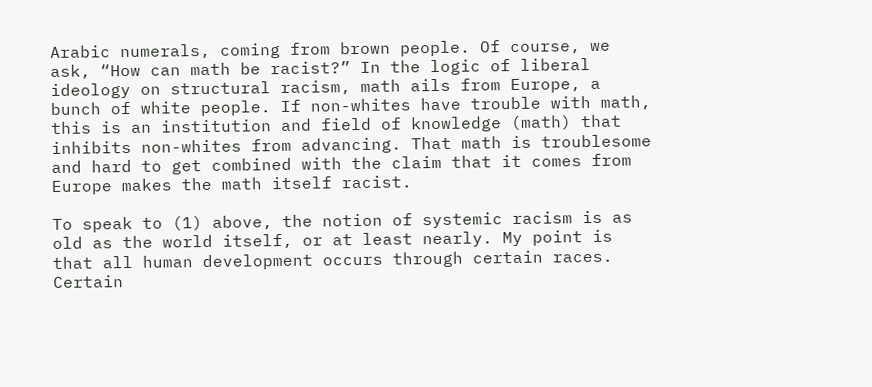Arabic numerals, coming from brown people. Of course, we ask, “How can math be racist?” In the logic of liberal ideology on structural racism, math ails from Europe, a bunch of white people. If non-whites have trouble with math, this is an institution and field of knowledge (math) that inhibits non-whites from advancing. That math is troublesome and hard to get combined with the claim that it comes from Europe makes the math itself racist.

To speak to (1) above, the notion of systemic racism is as old as the world itself, or at least nearly. My point is that all human development occurs through certain races. Certain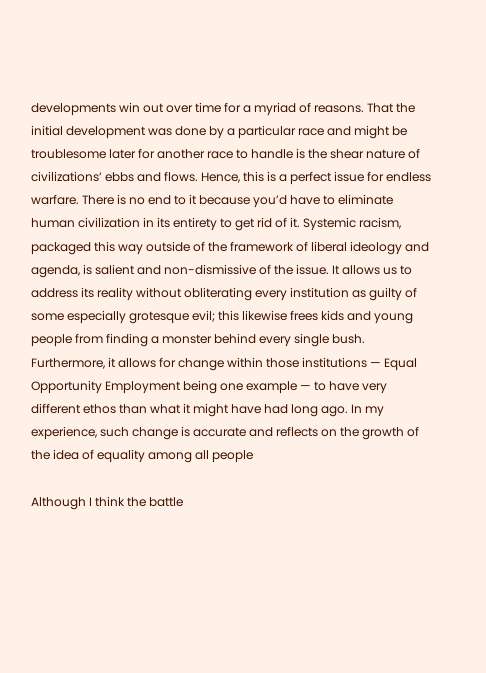developments win out over time for a myriad of reasons. That the initial development was done by a particular race and might be troublesome later for another race to handle is the shear nature of civilizations’ ebbs and flows. Hence, this is a perfect issue for endless warfare. There is no end to it because you’d have to eliminate human civilization in its entirety to get rid of it. Systemic racism, packaged this way outside of the framework of liberal ideology and agenda, is salient and non-dismissive of the issue. It allows us to address its reality without obliterating every institution as guilty of some especially grotesque evil; this likewise frees kids and young people from finding a monster behind every single bush. Furthermore, it allows for change within those institutions — Equal Opportunity Employment being one example — to have very different ethos than what it might have had long ago. In my experience, such change is accurate and reflects on the growth of the idea of equality among all people

Although I think the battle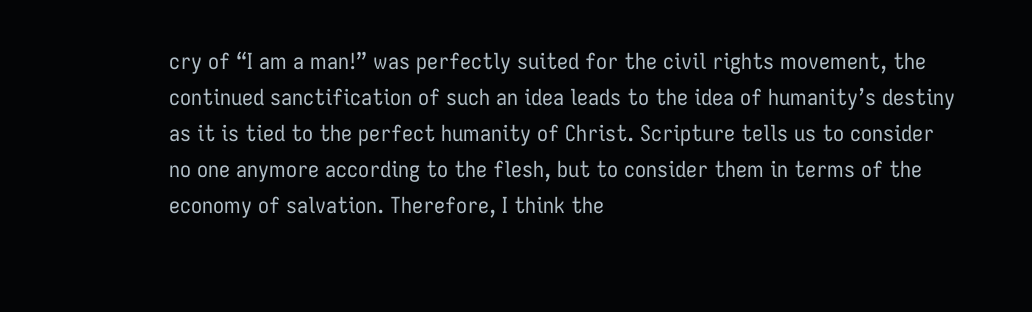cry of “I am a man!” was perfectly suited for the civil rights movement, the continued sanctification of such an idea leads to the idea of humanity’s destiny as it is tied to the perfect humanity of Christ. Scripture tells us to consider no one anymore according to the flesh, but to consider them in terms of the economy of salvation. Therefore, I think the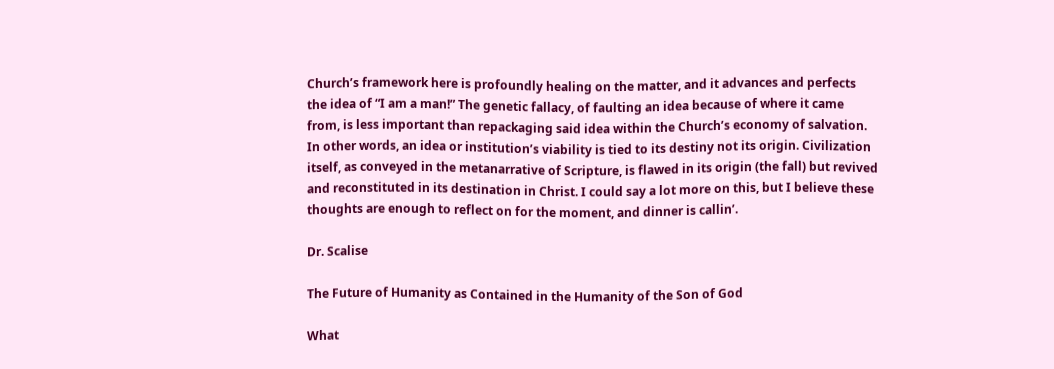Church’s framework here is profoundly healing on the matter, and it advances and perfects the idea of “I am a man!” The genetic fallacy, of faulting an idea because of where it came from, is less important than repackaging said idea within the Church’s economy of salvation. In other words, an idea or institution’s viability is tied to its destiny not its origin. Civilization itself, as conveyed in the metanarrative of Scripture, is flawed in its origin (the fall) but revived and reconstituted in its destination in Christ. I could say a lot more on this, but I believe these thoughts are enough to reflect on for the moment, and dinner is callin’.

Dr. Scalise

The Future of Humanity as Contained in the Humanity of the Son of God

What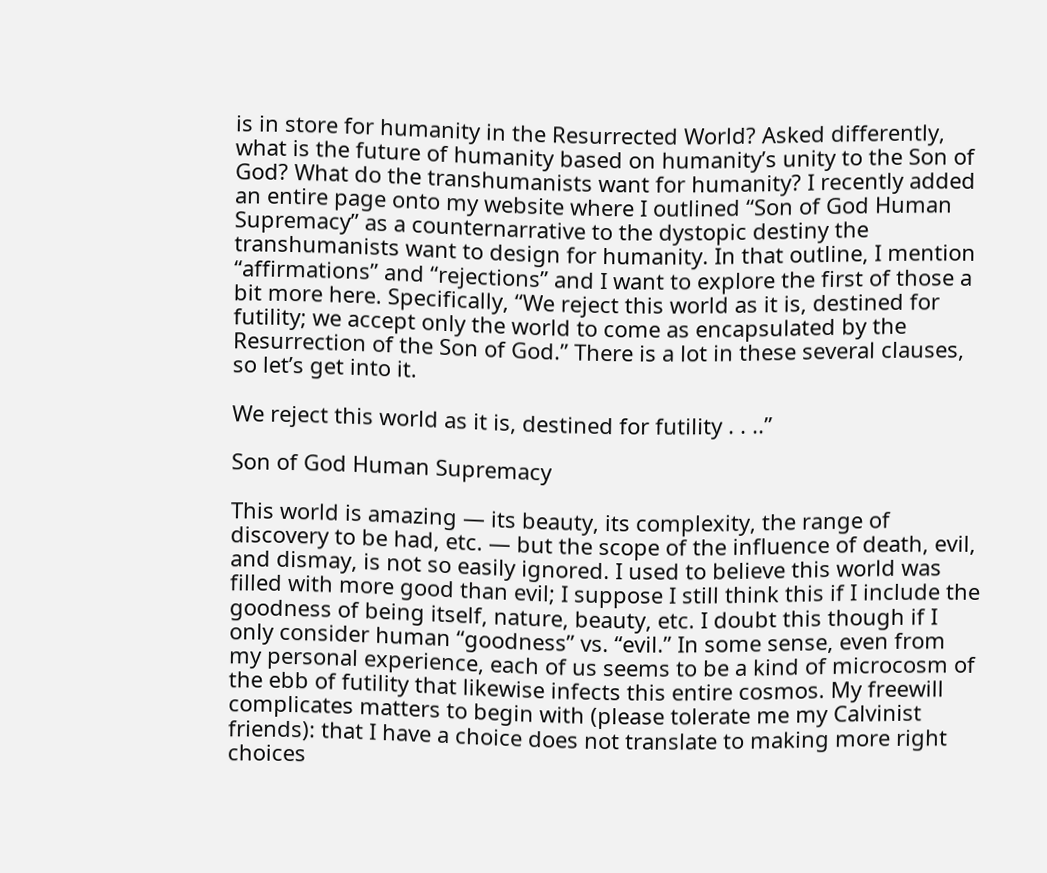is in store for humanity in the Resurrected World? Asked differently, what is the future of humanity based on humanity’s unity to the Son of God? What do the transhumanists want for humanity? I recently added an entire page onto my website where I outlined “Son of God Human Supremacy” as a counternarrative to the dystopic destiny the transhumanists want to design for humanity. In that outline, I mention “affirmations” and “rejections” and I want to explore the first of those a bit more here. Specifically, “We reject this world as it is, destined for futility; we accept only the world to come as encapsulated by the Resurrection of the Son of God.” There is a lot in these several clauses, so let’s get into it.

We reject this world as it is, destined for futility . . ..”

Son of God Human Supremacy

This world is amazing — its beauty, its complexity, the range of discovery to be had, etc. — but the scope of the influence of death, evil, and dismay, is not so easily ignored. I used to believe this world was filled with more good than evil; I suppose I still think this if I include the goodness of being itself, nature, beauty, etc. I doubt this though if I only consider human “goodness” vs. “evil.” In some sense, even from my personal experience, each of us seems to be a kind of microcosm of the ebb of futility that likewise infects this entire cosmos. My freewill complicates matters to begin with (please tolerate me my Calvinist friends): that I have a choice does not translate to making more right choices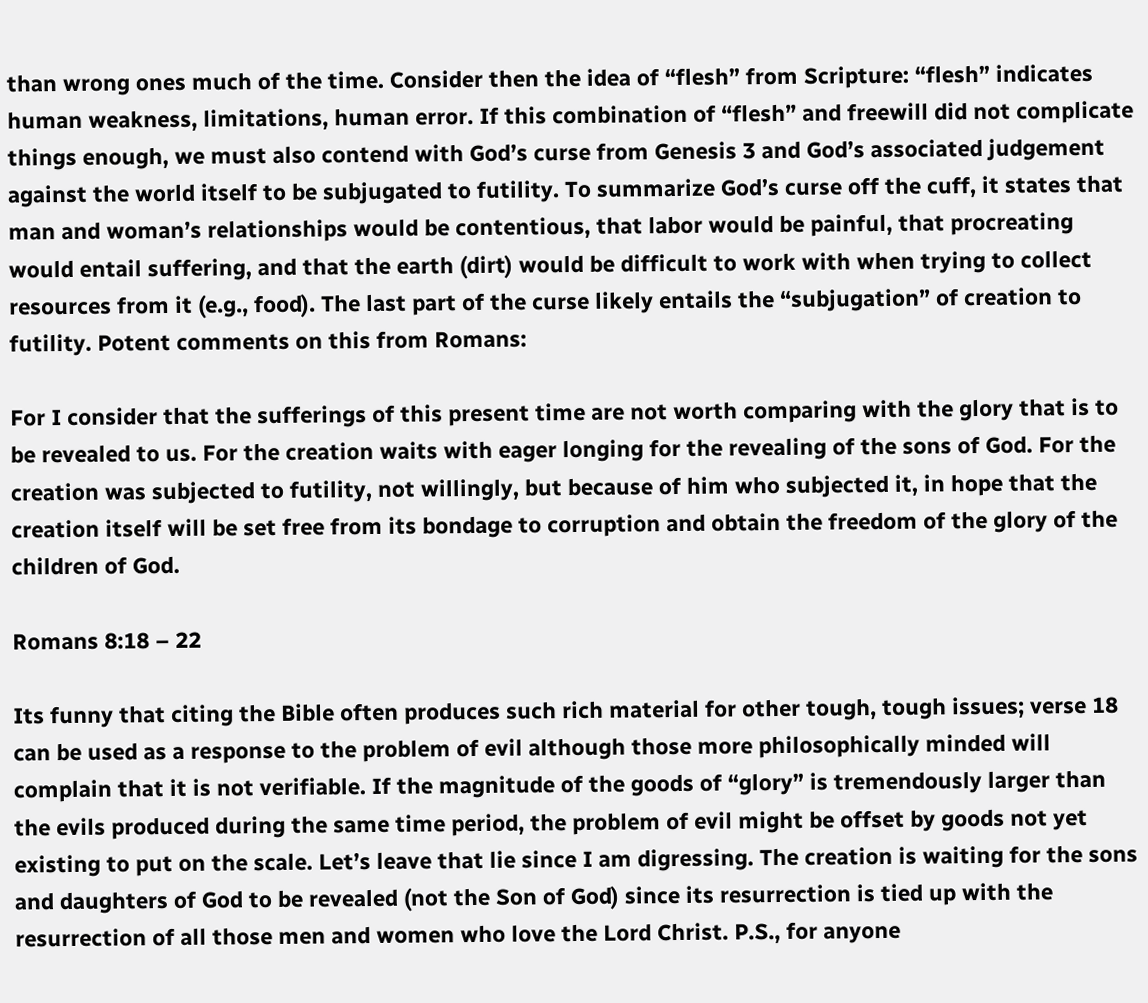than wrong ones much of the time. Consider then the idea of “flesh” from Scripture: “flesh” indicates human weakness, limitations, human error. If this combination of “flesh” and freewill did not complicate things enough, we must also contend with God’s curse from Genesis 3 and God’s associated judgement against the world itself to be subjugated to futility. To summarize God’s curse off the cuff, it states that man and woman’s relationships would be contentious, that labor would be painful, that procreating would entail suffering, and that the earth (dirt) would be difficult to work with when trying to collect resources from it (e.g., food). The last part of the curse likely entails the “subjugation” of creation to futility. Potent comments on this from Romans:

For I consider that the sufferings of this present time are not worth comparing with the glory that is to be revealed to us. For the creation waits with eager longing for the revealing of the sons of God. For the creation was subjected to futility, not willingly, but because of him who subjected it, in hope that the creation itself will be set free from its bondage to corruption and obtain the freedom of the glory of the children of God.

Romans 8:18 – 22

Its funny that citing the Bible often produces such rich material for other tough, tough issues; verse 18 can be used as a response to the problem of evil although those more philosophically minded will complain that it is not verifiable. If the magnitude of the goods of “glory” is tremendously larger than the evils produced during the same time period, the problem of evil might be offset by goods not yet existing to put on the scale. Let’s leave that lie since I am digressing. The creation is waiting for the sons and daughters of God to be revealed (not the Son of God) since its resurrection is tied up with the resurrection of all those men and women who love the Lord Christ. P.S., for anyone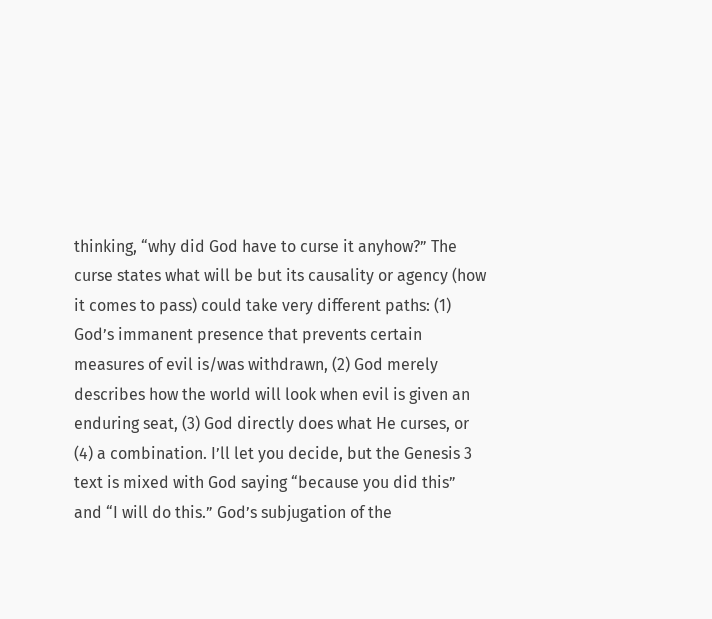thinking, “why did God have to curse it anyhow?” The curse states what will be but its causality or agency (how it comes to pass) could take very different paths: (1) God’s immanent presence that prevents certain measures of evil is/was withdrawn, (2) God merely describes how the world will look when evil is given an enduring seat, (3) God directly does what He curses, or (4) a combination. I’ll let you decide, but the Genesis 3 text is mixed with God saying “because you did this” and “I will do this.” God’s subjugation of the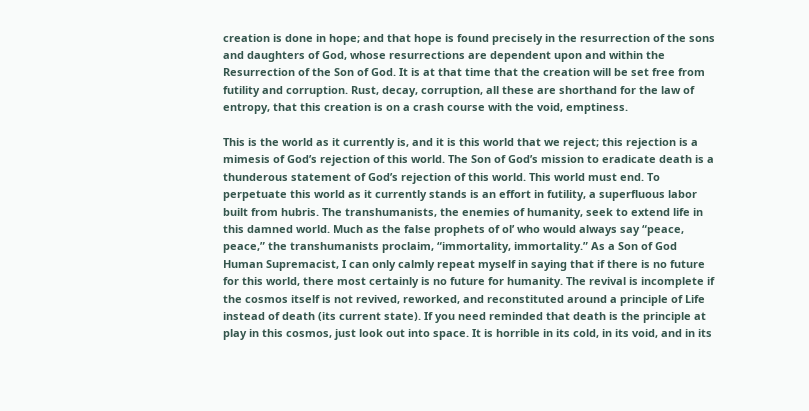creation is done in hope; and that hope is found precisely in the resurrection of the sons and daughters of God, whose resurrections are dependent upon and within the Resurrection of the Son of God. It is at that time that the creation will be set free from futility and corruption. Rust, decay, corruption, all these are shorthand for the law of entropy, that this creation is on a crash course with the void, emptiness.

This is the world as it currently is, and it is this world that we reject; this rejection is a mimesis of God’s rejection of this world. The Son of God’s mission to eradicate death is a thunderous statement of God’s rejection of this world. This world must end. To perpetuate this world as it currently stands is an effort in futility, a superfluous labor built from hubris. The transhumanists, the enemies of humanity, seek to extend life in this damned world. Much as the false prophets of ol’ who would always say “peace, peace,” the transhumanists proclaim, “immortality, immortality.” As a Son of God Human Supremacist, I can only calmly repeat myself in saying that if there is no future for this world, there most certainly is no future for humanity. The revival is incomplete if the cosmos itself is not revived, reworked, and reconstituted around a principle of Life instead of death (its current state). If you need reminded that death is the principle at play in this cosmos, just look out into space. It is horrible in its cold, in its void, and in its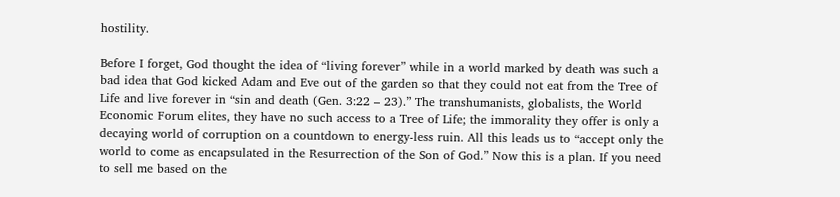hostility.

Before I forget, God thought the idea of “living forever” while in a world marked by death was such a bad idea that God kicked Adam and Eve out of the garden so that they could not eat from the Tree of Life and live forever in “sin and death (Gen. 3:22 – 23).” The transhumanists, globalists, the World Economic Forum elites, they have no such access to a Tree of Life; the immorality they offer is only a decaying world of corruption on a countdown to energy-less ruin. All this leads us to “accept only the world to come as encapsulated in the Resurrection of the Son of God.” Now this is a plan. If you need to sell me based on the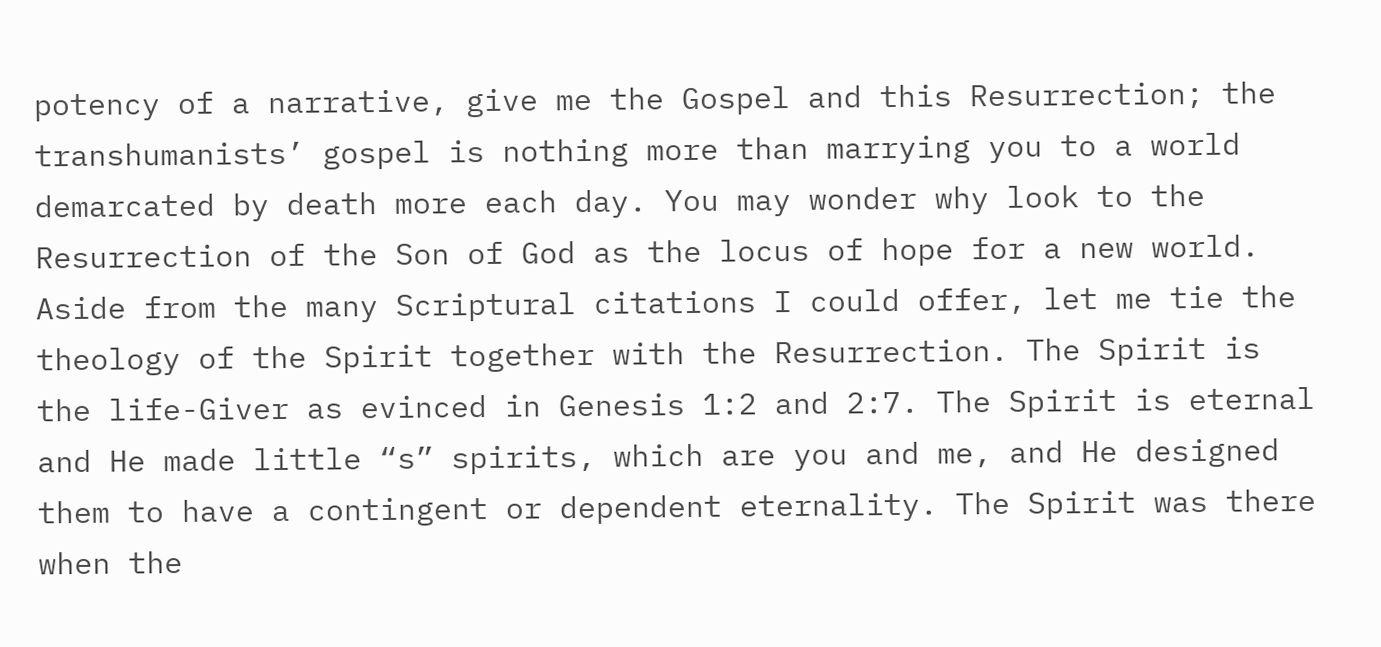potency of a narrative, give me the Gospel and this Resurrection; the transhumanists’ gospel is nothing more than marrying you to a world demarcated by death more each day. You may wonder why look to the Resurrection of the Son of God as the locus of hope for a new world. Aside from the many Scriptural citations I could offer, let me tie the theology of the Spirit together with the Resurrection. The Spirit is the life-Giver as evinced in Genesis 1:2 and 2:7. The Spirit is eternal and He made little “s” spirits, which are you and me, and He designed them to have a contingent or dependent eternality. The Spirit was there when the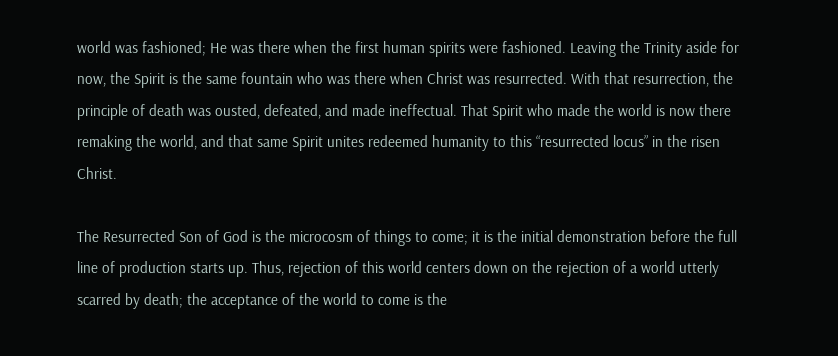world was fashioned; He was there when the first human spirits were fashioned. Leaving the Trinity aside for now, the Spirit is the same fountain who was there when Christ was resurrected. With that resurrection, the principle of death was ousted, defeated, and made ineffectual. That Spirit who made the world is now there remaking the world, and that same Spirit unites redeemed humanity to this “resurrected locus” in the risen Christ.

The Resurrected Son of God is the microcosm of things to come; it is the initial demonstration before the full line of production starts up. Thus, rejection of this world centers down on the rejection of a world utterly scarred by death; the acceptance of the world to come is the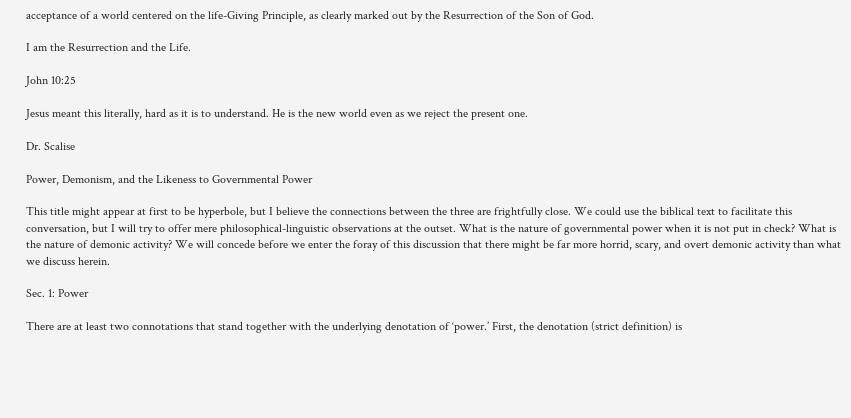acceptance of a world centered on the life-Giving Principle, as clearly marked out by the Resurrection of the Son of God.

I am the Resurrection and the Life.

John 10:25

Jesus meant this literally, hard as it is to understand. He is the new world even as we reject the present one.

Dr. Scalise

Power, Demonism, and the Likeness to Governmental Power

This title might appear at first to be hyperbole, but I believe the connections between the three are frightfully close. We could use the biblical text to facilitate this conversation, but I will try to offer mere philosophical-linguistic observations at the outset. What is the nature of governmental power when it is not put in check? What is the nature of demonic activity? We will concede before we enter the foray of this discussion that there might be far more horrid, scary, and overt demonic activity than what we discuss herein.

Sec. 1: Power

There are at least two connotations that stand together with the underlying denotation of ‘power.’ First, the denotation (strict definition) is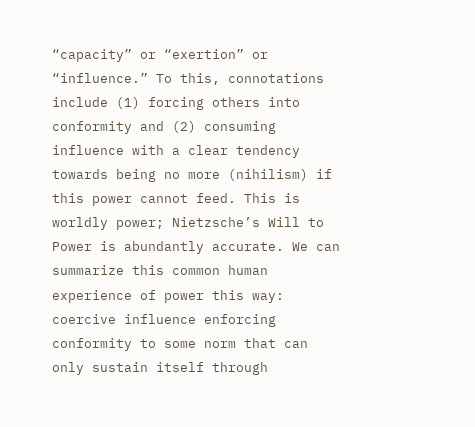“capacity” or “exertion” or “influence.” To this, connotations include (1) forcing others into conformity and (2) consuming influence with a clear tendency towards being no more (nihilism) if this power cannot feed. This is worldly power; Nietzsche’s Will to Power is abundantly accurate. We can summarize this common human experience of power this way: coercive influence enforcing conformity to some norm that can only sustain itself through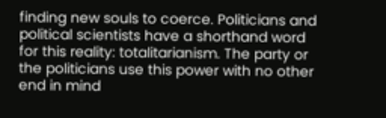finding new souls to coerce. Politicians and political scientists have a shorthand word for this reality: totalitarianism. The party or the politicians use this power with no other end in mind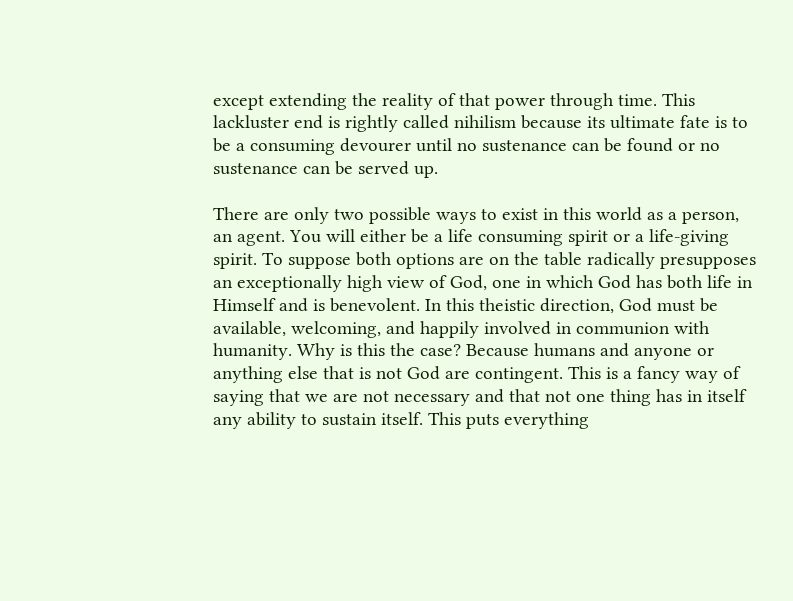except extending the reality of that power through time. This lackluster end is rightly called nihilism because its ultimate fate is to be a consuming devourer until no sustenance can be found or no sustenance can be served up.

There are only two possible ways to exist in this world as a person, an agent. You will either be a life consuming spirit or a life-giving spirit. To suppose both options are on the table radically presupposes an exceptionally high view of God, one in which God has both life in Himself and is benevolent. In this theistic direction, God must be available, welcoming, and happily involved in communion with humanity. Why is this the case? Because humans and anyone or anything else that is not God are contingent. This is a fancy way of saying that we are not necessary and that not one thing has in itself any ability to sustain itself. This puts everything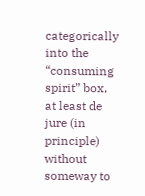categorically into the “consuming spirit” box, at least de jure (in principle) without someway to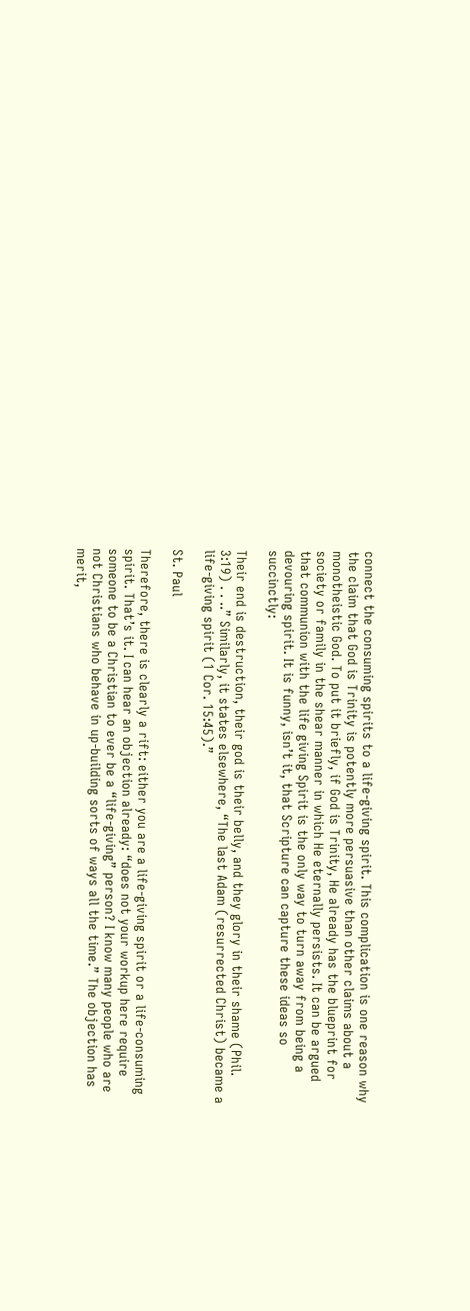connect the consuming spirits to a life-giving spirit. This complication is one reason why the claim that God is Trinity is potently more persuasive than other claims about a monotheistic God. To put it briefly, if God is Trinity, He already has the blueprint for society or family in the shear manner in which He eternally persists. It can be argued that communion with the life giving Spirit is the only way to turn away from being a devouring spirit. It is funny, isn’t it, that Scripture can capture these ideas so succinctly:

Their end is destruction, their god is their belly, and they glory in their shame (Phil. 3:19) . . ..” Similarly, it states elsewhere, “The last Adam (resurrected Christ) became a life-giving spirit (1 Cor. 15:45).”

St. Paul

Therefore, there is clearly a rift: either you are a life-giving spirit or a life-consuming spirit. That’s it. I can hear an objection already: “does not your workup here require someone to be a Christian to ever be a “life-giving” person? I know many people who are not Christians who behave in up-building sorts of ways all the time.” The objection has merit,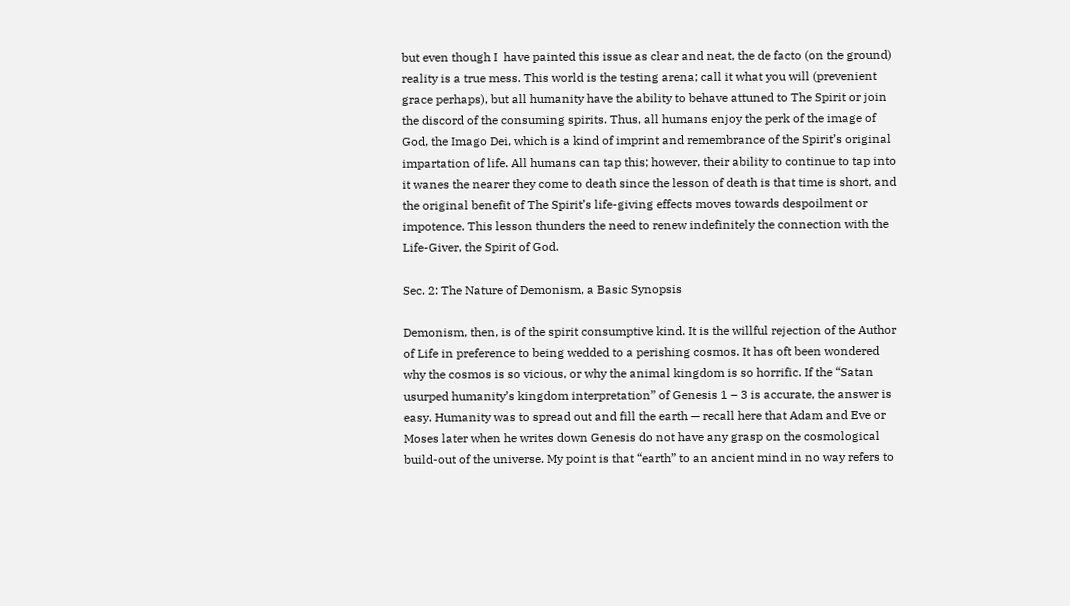but even though I  have painted this issue as clear and neat, the de facto (on the ground) reality is a true mess. This world is the testing arena; call it what you will (prevenient grace perhaps), but all humanity have the ability to behave attuned to The Spirit or join the discord of the consuming spirits. Thus, all humans enjoy the perk of the image of God, the Imago Dei, which is a kind of imprint and remembrance of the Spirit’s original impartation of life. All humans can tap this; however, their ability to continue to tap into it wanes the nearer they come to death since the lesson of death is that time is short, and the original benefit of The Spirit’s life-giving effects moves towards despoilment or impotence. This lesson thunders the need to renew indefinitely the connection with the Life-Giver, the Spirit of God.

Sec. 2: The Nature of Demonism, a Basic Synopsis

Demonism, then, is of the spirit consumptive kind. It is the willful rejection of the Author of Life in preference to being wedded to a perishing cosmos. It has oft been wondered why the cosmos is so vicious, or why the animal kingdom is so horrific. If the “Satan usurped humanity’s kingdom interpretation” of Genesis 1 – 3 is accurate, the answer is easy. Humanity was to spread out and fill the earth — recall here that Adam and Eve or Moses later when he writes down Genesis do not have any grasp on the cosmological build-out of the universe. My point is that “earth” to an ancient mind in no way refers to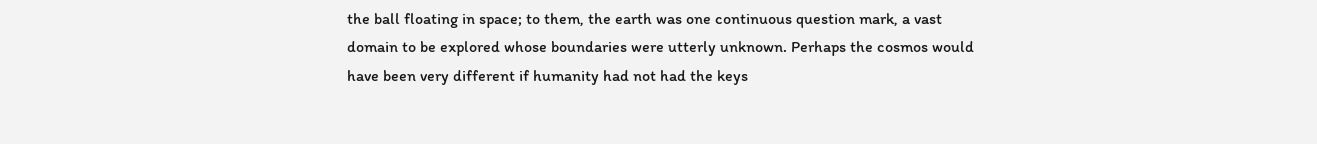the ball floating in space; to them, the earth was one continuous question mark, a vast domain to be explored whose boundaries were utterly unknown. Perhaps the cosmos would have been very different if humanity had not had the keys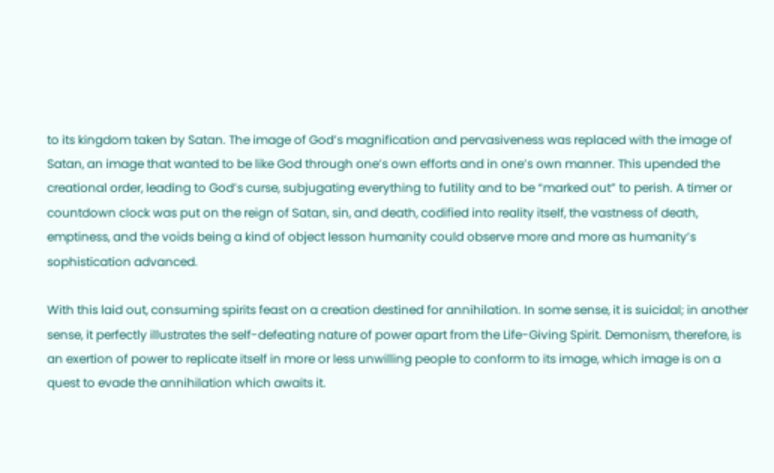to its kingdom taken by Satan. The image of God’s magnification and pervasiveness was replaced with the image of Satan, an image that wanted to be like God through one’s own efforts and in one’s own manner. This upended the creational order, leading to God’s curse, subjugating everything to futility and to be “marked out” to perish. A timer or countdown clock was put on the reign of Satan, sin, and death, codified into reality itself, the vastness of death, emptiness, and the voids being a kind of object lesson humanity could observe more and more as humanity’s sophistication advanced.

With this laid out, consuming spirits feast on a creation destined for annihilation. In some sense, it is suicidal; in another sense, it perfectly illustrates the self-defeating nature of power apart from the Life-Giving Spirit. Demonism, therefore, is an exertion of power to replicate itself in more or less unwilling people to conform to its image, which image is on a quest to evade the annihilation which awaits it.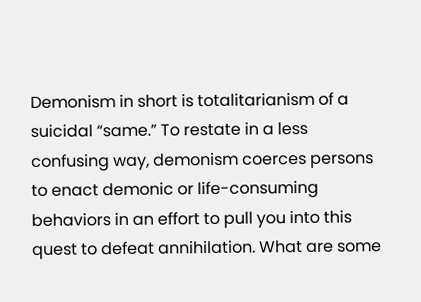Demonism in short is totalitarianism of a suicidal “same.” To restate in a less confusing way, demonism coerces persons to enact demonic or life-consuming behaviors in an effort to pull you into this quest to defeat annihilation. What are some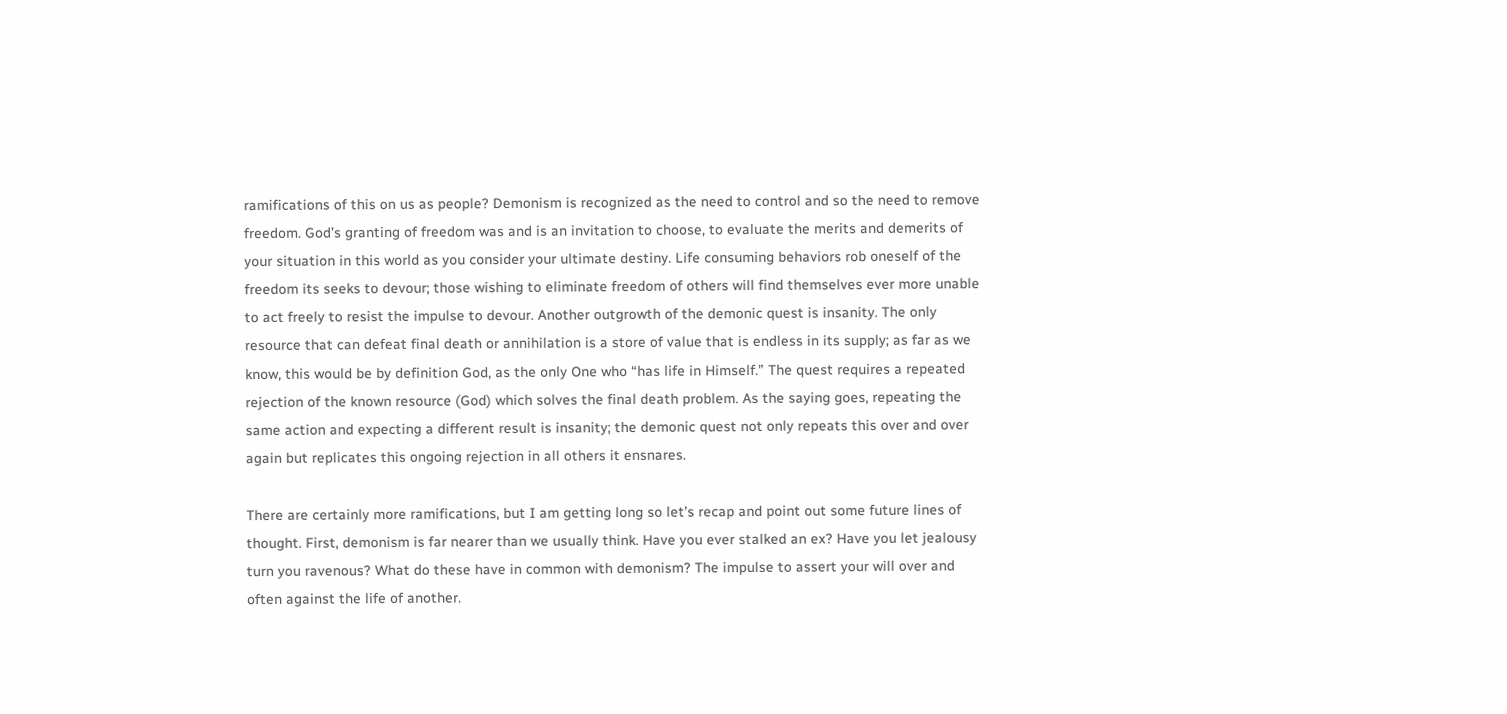ramifications of this on us as people? Demonism is recognized as the need to control and so the need to remove freedom. God’s granting of freedom was and is an invitation to choose, to evaluate the merits and demerits of your situation in this world as you consider your ultimate destiny. Life consuming behaviors rob oneself of the freedom its seeks to devour; those wishing to eliminate freedom of others will find themselves ever more unable to act freely to resist the impulse to devour. Another outgrowth of the demonic quest is insanity. The only resource that can defeat final death or annihilation is a store of value that is endless in its supply; as far as we know, this would be by definition God, as the only One who “has life in Himself.” The quest requires a repeated rejection of the known resource (God) which solves the final death problem. As the saying goes, repeating the same action and expecting a different result is insanity; the demonic quest not only repeats this over and over again but replicates this ongoing rejection in all others it ensnares.

There are certainly more ramifications, but I am getting long so let’s recap and point out some future lines of thought. First, demonism is far nearer than we usually think. Have you ever stalked an ex? Have you let jealousy turn you ravenous? What do these have in common with demonism? The impulse to assert your will over and often against the life of another.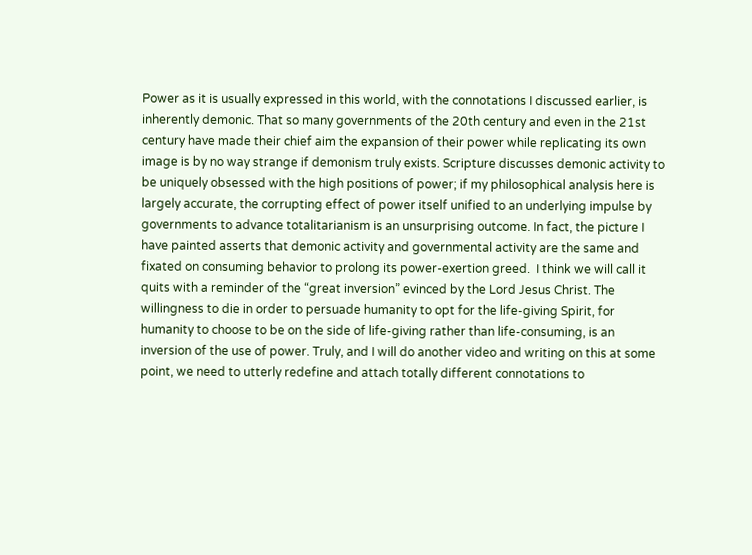Power as it is usually expressed in this world, with the connotations I discussed earlier, is inherently demonic. That so many governments of the 20th century and even in the 21st century have made their chief aim the expansion of their power while replicating its own image is by no way strange if demonism truly exists. Scripture discusses demonic activity to be uniquely obsessed with the high positions of power; if my philosophical analysis here is largely accurate, the corrupting effect of power itself unified to an underlying impulse by governments to advance totalitarianism is an unsurprising outcome. In fact, the picture I have painted asserts that demonic activity and governmental activity are the same and fixated on consuming behavior to prolong its power-exertion greed.  I think we will call it quits with a reminder of the “great inversion” evinced by the Lord Jesus Christ. The willingness to die in order to persuade humanity to opt for the life-giving Spirit, for humanity to choose to be on the side of life-giving rather than life-consuming, is an inversion of the use of power. Truly, and I will do another video and writing on this at some point, we need to utterly redefine and attach totally different connotations to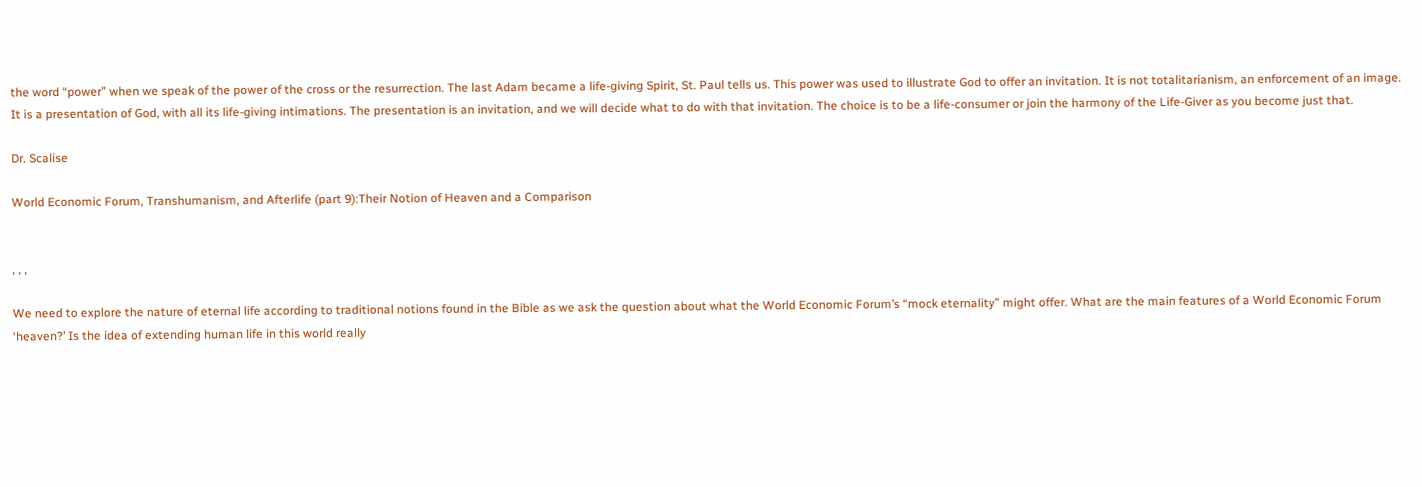the word “power” when we speak of the power of the cross or the resurrection. The last Adam became a life-giving Spirit, St. Paul tells us. This power was used to illustrate God to offer an invitation. It is not totalitarianism, an enforcement of an image. It is a presentation of God, with all its life-giving intimations. The presentation is an invitation, and we will decide what to do with that invitation. The choice is to be a life-consumer or join the harmony of the Life-Giver as you become just that.

Dr. Scalise

World Economic Forum, Transhumanism, and Afterlife (part 9):Their Notion of Heaven and a Comparison


, , ,

We need to explore the nature of eternal life according to traditional notions found in the Bible as we ask the question about what the World Economic Forum’s “mock eternality” might offer. What are the main features of a World Economic Forum ‘heaven?’ Is the idea of extending human life in this world really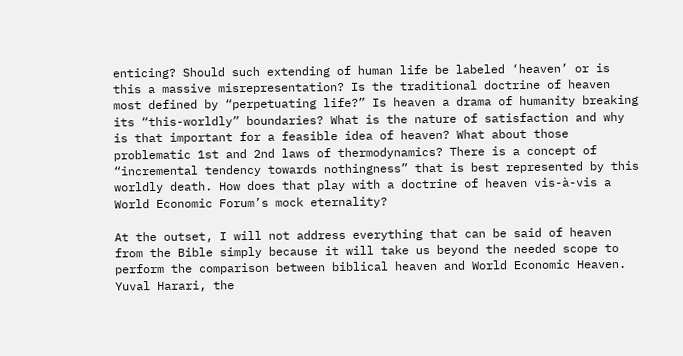enticing? Should such extending of human life be labeled ‘heaven’ or is this a massive misrepresentation? Is the traditional doctrine of heaven most defined by “perpetuating life?” Is heaven a drama of humanity breaking its “this-worldly” boundaries? What is the nature of satisfaction and why is that important for a feasible idea of heaven? What about those problematic 1st and 2nd laws of thermodynamics? There is a concept of “incremental tendency towards nothingness” that is best represented by this worldly death. How does that play with a doctrine of heaven vis-à-vis a World Economic Forum’s mock eternality?

At the outset, I will not address everything that can be said of heaven from the Bible simply because it will take us beyond the needed scope to perform the comparison between biblical heaven and World Economic Heaven. Yuval Harari, the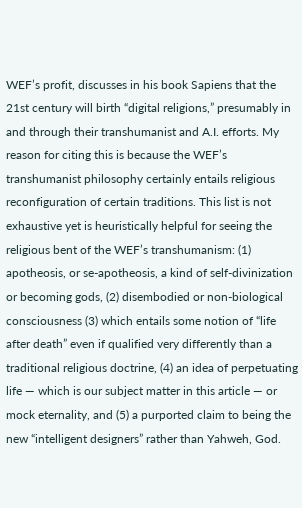WEF’s profit, discusses in his book Sapiens that the 21st century will birth “digital religions,” presumably in and through their transhumanist and A.I. efforts. My reason for citing this is because the WEF’s transhumanist philosophy certainly entails religious reconfiguration of certain traditions. This list is not exhaustive yet is heuristically helpful for seeing the religious bent of the WEF’s transhumanism: (1) apotheosis, or se-apotheosis, a kind of self-divinization or becoming gods, (2) disembodied or non-biological consciousness (3) which entails some notion of “life after death” even if qualified very differently than a traditional religious doctrine, (4) an idea of perpetuating life — which is our subject matter in this article — or mock eternality, and (5) a purported claim to being the new “intelligent designers” rather than Yahweh, God.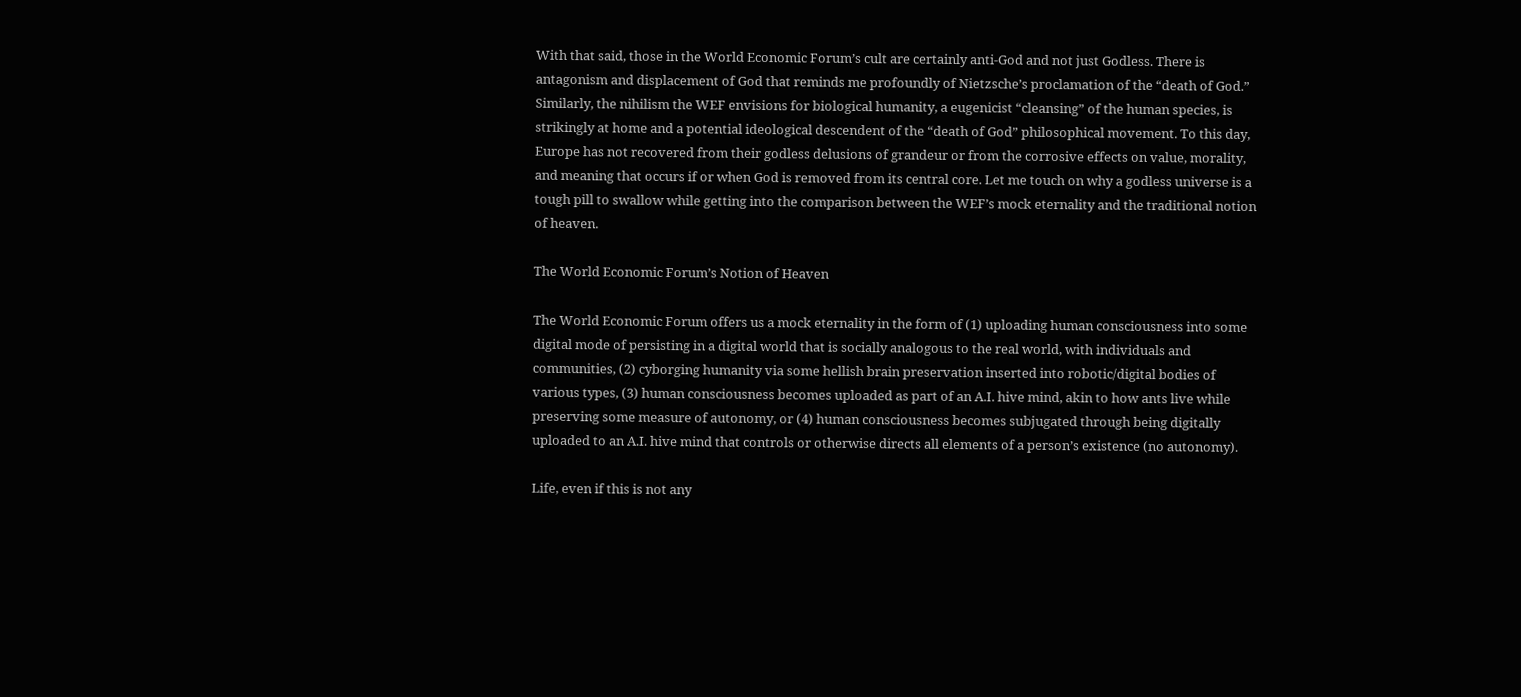With that said, those in the World Economic Forum’s cult are certainly anti-God and not just Godless. There is antagonism and displacement of God that reminds me profoundly of Nietzsche’s proclamation of the “death of God.” Similarly, the nihilism the WEF envisions for biological humanity, a eugenicist “cleansing” of the human species, is strikingly at home and a potential ideological descendent of the “death of God” philosophical movement. To this day, Europe has not recovered from their godless delusions of grandeur or from the corrosive effects on value, morality, and meaning that occurs if or when God is removed from its central core. Let me touch on why a godless universe is a tough pill to swallow while getting into the comparison between the WEF’s mock eternality and the traditional notion of heaven.

The World Economic Forum’s Notion of Heaven

The World Economic Forum offers us a mock eternality in the form of (1) uploading human consciousness into some digital mode of persisting in a digital world that is socially analogous to the real world, with individuals and communities, (2) cyborging humanity via some hellish brain preservation inserted into robotic/digital bodies of various types, (3) human consciousness becomes uploaded as part of an A.I. hive mind, akin to how ants live while preserving some measure of autonomy, or (4) human consciousness becomes subjugated through being digitally uploaded to an A.I. hive mind that controls or otherwise directs all elements of a person’s existence (no autonomy).

Life, even if this is not any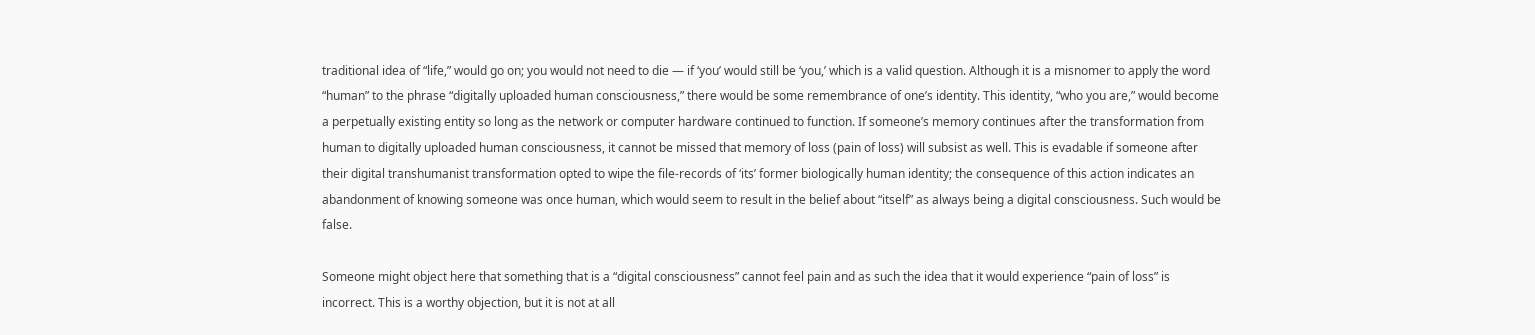traditional idea of “life,” would go on; you would not need to die — if ‘you’ would still be ‘you,’ which is a valid question. Although it is a misnomer to apply the word “human” to the phrase “digitally uploaded human consciousness,” there would be some remembrance of one’s identity. This identity, “who you are,” would become a perpetually existing entity so long as the network or computer hardware continued to function. If someone’s memory continues after the transformation from human to digitally uploaded human consciousness, it cannot be missed that memory of loss (pain of loss) will subsist as well. This is evadable if someone after their digital transhumanist transformation opted to wipe the file-records of ‘its’ former biologically human identity; the consequence of this action indicates an abandonment of knowing someone was once human, which would seem to result in the belief about “itself” as always being a digital consciousness. Such would be false.

Someone might object here that something that is a “digital consciousness” cannot feel pain and as such the idea that it would experience “pain of loss” is incorrect. This is a worthy objection, but it is not at all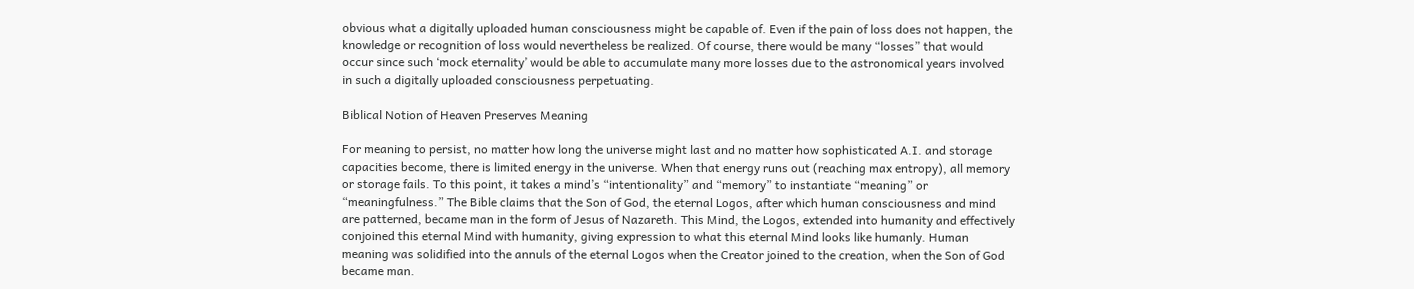obvious what a digitally uploaded human consciousness might be capable of. Even if the pain of loss does not happen, the knowledge or recognition of loss would nevertheless be realized. Of course, there would be many “losses” that would occur since such ‘mock eternality’ would be able to accumulate many more losses due to the astronomical years involved in such a digitally uploaded consciousness perpetuating.

Biblical Notion of Heaven Preserves Meaning

For meaning to persist, no matter how long the universe might last and no matter how sophisticated A.I. and storage capacities become, there is limited energy in the universe. When that energy runs out (reaching max entropy), all memory or storage fails. To this point, it takes a mind’s “intentionality” and “memory” to instantiate “meaning” or “meaningfulness.” The Bible claims that the Son of God, the eternal Logos, after which human consciousness and mind are patterned, became man in the form of Jesus of Nazareth. This Mind, the Logos, extended into humanity and effectively conjoined this eternal Mind with humanity, giving expression to what this eternal Mind looks like humanly. Human meaning was solidified into the annuls of the eternal Logos when the Creator joined to the creation, when the Son of God became man.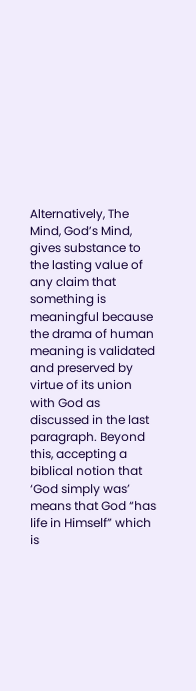Alternatively, The Mind, God’s Mind, gives substance to the lasting value of any claim that something is meaningful because the drama of human meaning is validated and preserved by virtue of its union with God as discussed in the last paragraph. Beyond this, accepting a biblical notion that ‘God simply was’ means that God “has life in Himself” which is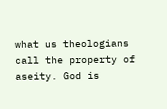what us theologians call the property of aseity. God is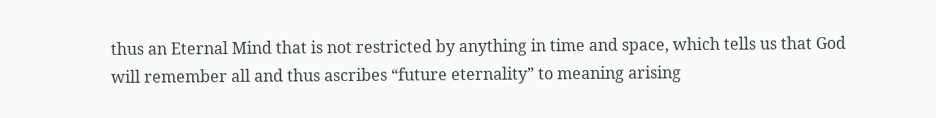thus an Eternal Mind that is not restricted by anything in time and space, which tells us that God will remember all and thus ascribes “future eternality” to meaning arising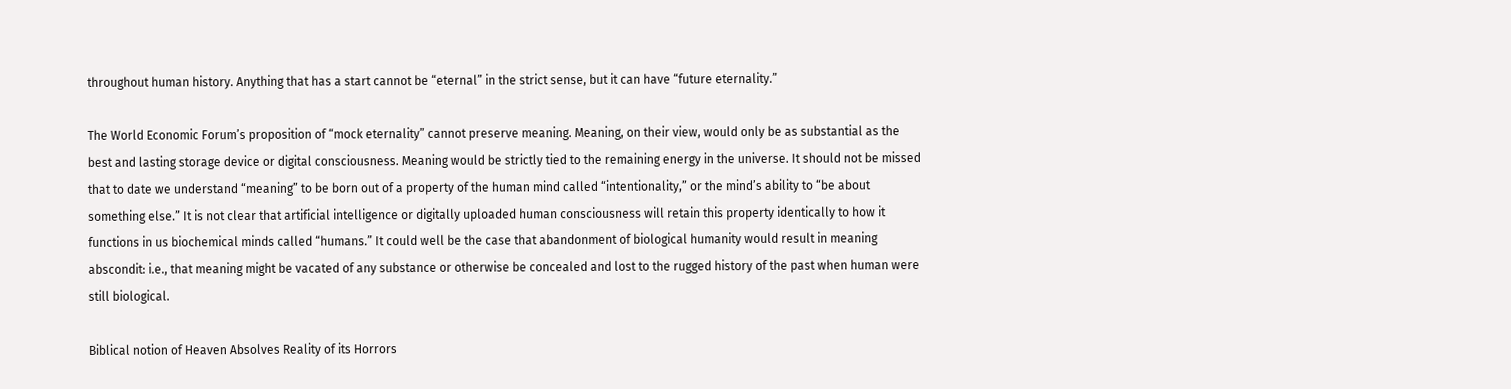throughout human history. Anything that has a start cannot be “eternal” in the strict sense, but it can have “future eternality.”

The World Economic Forum’s proposition of “mock eternality” cannot preserve meaning. Meaning, on their view, would only be as substantial as the best and lasting storage device or digital consciousness. Meaning would be strictly tied to the remaining energy in the universe. It should not be missed that to date we understand “meaning” to be born out of a property of the human mind called “intentionality,” or the mind’s ability to “be about something else.” It is not clear that artificial intelligence or digitally uploaded human consciousness will retain this property identically to how it functions in us biochemical minds called “humans.” It could well be the case that abandonment of biological humanity would result in meaning abscondit: i.e., that meaning might be vacated of any substance or otherwise be concealed and lost to the rugged history of the past when human were still biological.

Biblical notion of Heaven Absolves Reality of its Horrors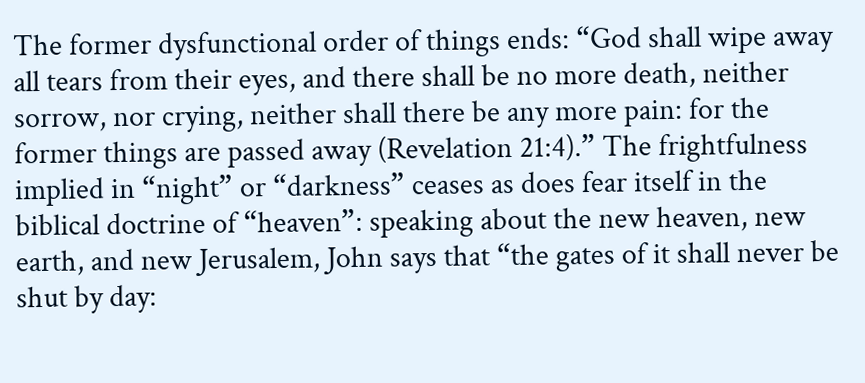The former dysfunctional order of things ends: “God shall wipe away all tears from their eyes, and there shall be no more death, neither sorrow, nor crying, neither shall there be any more pain: for the former things are passed away (Revelation 21:4).” The frightfulness implied in “night” or “darkness” ceases as does fear itself in the biblical doctrine of “heaven”: speaking about the new heaven, new earth, and new Jerusalem, John says that “the gates of it shall never be shut by day: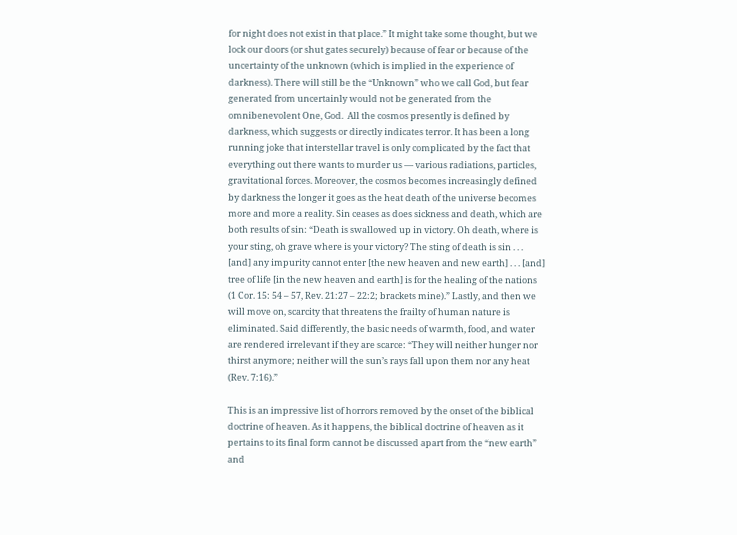for night does not exist in that place.” It might take some thought, but we lock our doors (or shut gates securely) because of fear or because of the uncertainty of the unknown (which is implied in the experience of darkness). There will still be the “Unknown” who we call God, but fear generated from uncertainly would not be generated from the omnibenevolent One, God.  All the cosmos presently is defined by darkness, which suggests or directly indicates terror. It has been a long running joke that interstellar travel is only complicated by the fact that everything out there wants to murder us — various radiations, particles, gravitational forces. Moreover, the cosmos becomes increasingly defined by darkness the longer it goes as the heat death of the universe becomes more and more a reality. Sin ceases as does sickness and death, which are both results of sin: “Death is swallowed up in victory. Oh death, where is your sting, oh grave where is your victory? The sting of death is sin . . . [and] any impurity cannot enter [the new heaven and new earth] . . . [and] tree of life [in the new heaven and earth] is for the healing of the nations (1 Cor. 15: 54 – 57, Rev. 21:27 – 22:2; brackets mine).” Lastly, and then we will move on, scarcity that threatens the frailty of human nature is eliminated. Said differently, the basic needs of warmth, food, and water are rendered irrelevant if they are scarce: “They will neither hunger nor thirst anymore; neither will the sun’s rays fall upon them nor any heat (Rev. 7:16).”

This is an impressive list of horrors removed by the onset of the biblical doctrine of heaven. As it happens, the biblical doctrine of heaven as it pertains to its final form cannot be discussed apart from the “new earth” and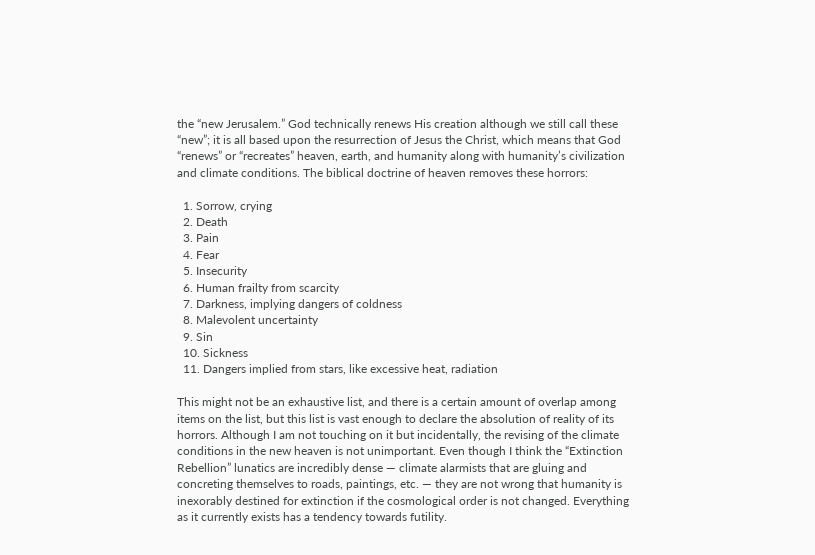the “new Jerusalem.” God technically renews His creation although we still call these “new”; it is all based upon the resurrection of Jesus the Christ, which means that God “renews” or “recreates” heaven, earth, and humanity along with humanity’s civilization and climate conditions. The biblical doctrine of heaven removes these horrors:

  1. Sorrow, crying
  2. Death
  3. Pain
  4. Fear
  5. Insecurity
  6. Human frailty from scarcity
  7. Darkness, implying dangers of coldness
  8. Malevolent uncertainty
  9. Sin
  10. Sickness
  11. Dangers implied from stars, like excessive heat, radiation

This might not be an exhaustive list, and there is a certain amount of overlap among items on the list, but this list is vast enough to declare the absolution of reality of its horrors. Although I am not touching on it but incidentally, the revising of the climate conditions in the new heaven is not unimportant. Even though I think the “Extinction Rebellion” lunatics are incredibly dense — climate alarmists that are gluing and concreting themselves to roads, paintings, etc. — they are not wrong that humanity is inexorably destined for extinction if the cosmological order is not changed. Everything as it currently exists has a tendency towards futility.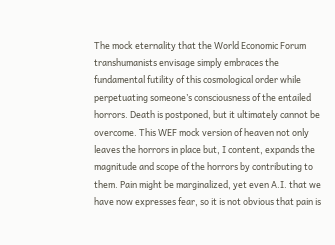The mock eternality that the World Economic Forum transhumanists envisage simply embraces the fundamental futility of this cosmological order while perpetuating someone’s consciousness of the entailed horrors. Death is postponed, but it ultimately cannot be overcome. This WEF mock version of heaven not only leaves the horrors in place but, I content, expands the magnitude and scope of the horrors by contributing to them. Pain might be marginalized, yet even A.I. that we have now expresses fear, so it is not obvious that pain is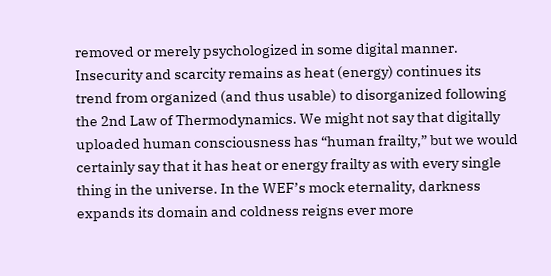removed or merely psychologized in some digital manner. Insecurity and scarcity remains as heat (energy) continues its trend from organized (and thus usable) to disorganized following the 2nd Law of Thermodynamics. We might not say that digitally uploaded human consciousness has “human frailty,” but we would certainly say that it has heat or energy frailty as with every single thing in the universe. In the WEF’s mock eternality, darkness expands its domain and coldness reigns ever more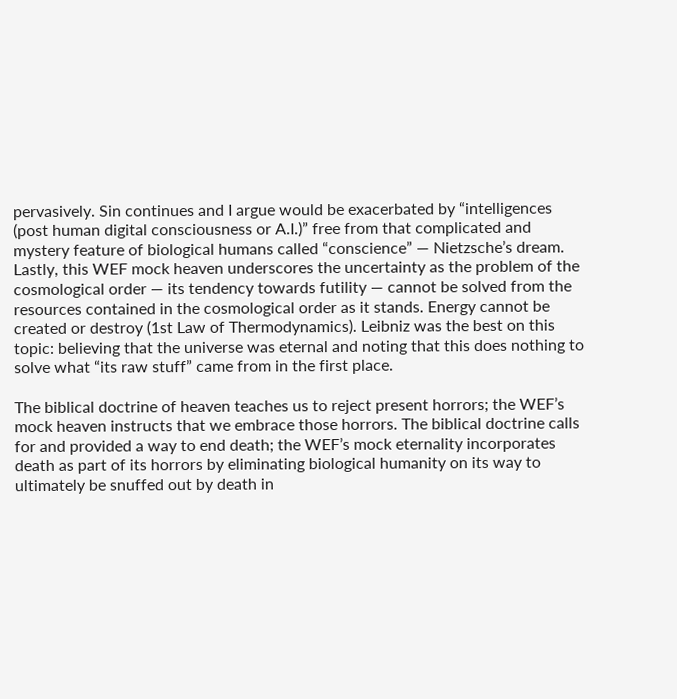pervasively. Sin continues and I argue would be exacerbated by “intelligences (post human digital consciousness or A.I.)” free from that complicated and mystery feature of biological humans called “conscience” — Nietzsche’s dream.  Lastly, this WEF mock heaven underscores the uncertainty as the problem of the cosmological order — its tendency towards futility — cannot be solved from the resources contained in the cosmological order as it stands. Energy cannot be created or destroy (1st Law of Thermodynamics). Leibniz was the best on this topic: believing that the universe was eternal and noting that this does nothing to solve what “its raw stuff” came from in the first place.

The biblical doctrine of heaven teaches us to reject present horrors; the WEF’s mock heaven instructs that we embrace those horrors. The biblical doctrine calls for and provided a way to end death; the WEF’s mock eternality incorporates death as part of its horrors by eliminating biological humanity on its way to ultimately be snuffed out by death in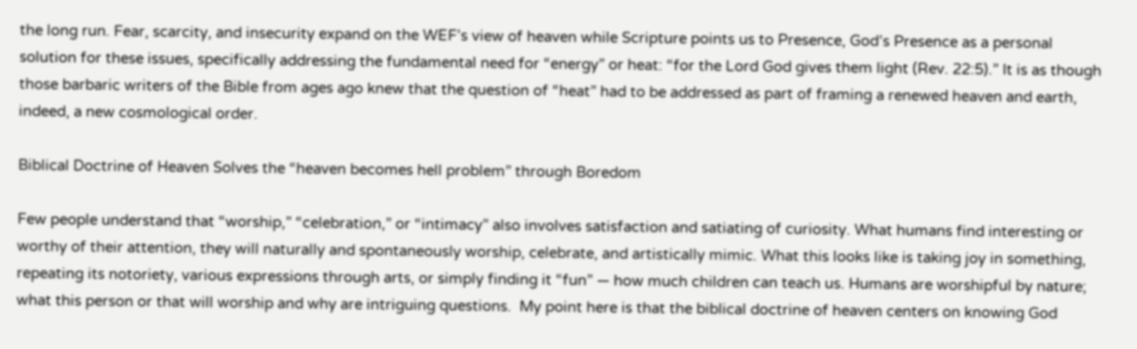the long run. Fear, scarcity, and insecurity expand on the WEF’s view of heaven while Scripture points us to Presence, God’s Presence as a personal solution for these issues, specifically addressing the fundamental need for “energy” or heat: “for the Lord God gives them light (Rev. 22:5).” It is as though those barbaric writers of the Bible from ages ago knew that the question of “heat” had to be addressed as part of framing a renewed heaven and earth, indeed, a new cosmological order.

Biblical Doctrine of Heaven Solves the “heaven becomes hell problem” through Boredom

Few people understand that “worship,” “celebration,” or “intimacy” also involves satisfaction and satiating of curiosity. What humans find interesting or worthy of their attention, they will naturally and spontaneously worship, celebrate, and artistically mimic. What this looks like is taking joy in something, repeating its notoriety, various expressions through arts, or simply finding it “fun” — how much children can teach us. Humans are worshipful by nature; what this person or that will worship and why are intriguing questions.  My point here is that the biblical doctrine of heaven centers on knowing God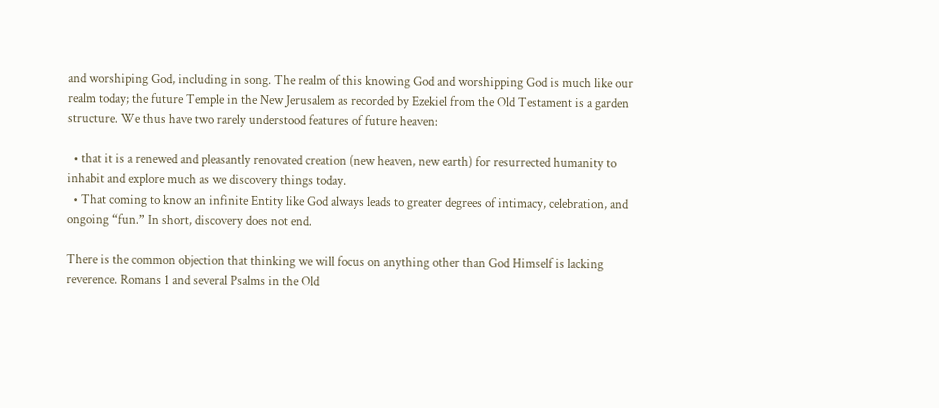and worshiping God, including in song. The realm of this knowing God and worshipping God is much like our realm today; the future Temple in the New Jerusalem as recorded by Ezekiel from the Old Testament is a garden structure. We thus have two rarely understood features of future heaven:

  • that it is a renewed and pleasantly renovated creation (new heaven, new earth) for resurrected humanity to inhabit and explore much as we discovery things today.
  • That coming to know an infinite Entity like God always leads to greater degrees of intimacy, celebration, and ongoing “fun.” In short, discovery does not end.

There is the common objection that thinking we will focus on anything other than God Himself is lacking reverence. Romans 1 and several Psalms in the Old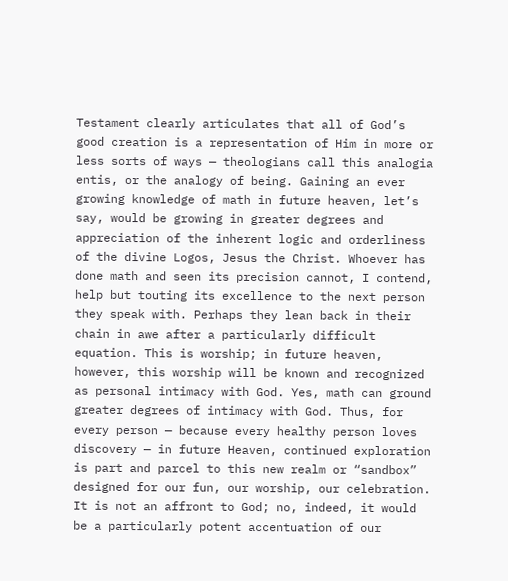Testament clearly articulates that all of God’s good creation is a representation of Him in more or less sorts of ways — theologians call this analogia entis, or the analogy of being. Gaining an ever growing knowledge of math in future heaven, let’s say, would be growing in greater degrees and appreciation of the inherent logic and orderliness of the divine Logos, Jesus the Christ. Whoever has done math and seen its precision cannot, I contend, help but touting its excellence to the next person they speak with. Perhaps they lean back in their chain in awe after a particularly difficult equation. This is worship; in future heaven, however, this worship will be known and recognized as personal intimacy with God. Yes, math can ground greater degrees of intimacy with God. Thus, for every person — because every healthy person loves discovery — in future Heaven, continued exploration is part and parcel to this new realm or “sandbox” designed for our fun, our worship, our celebration. It is not an affront to God; no, indeed, it would be a particularly potent accentuation of our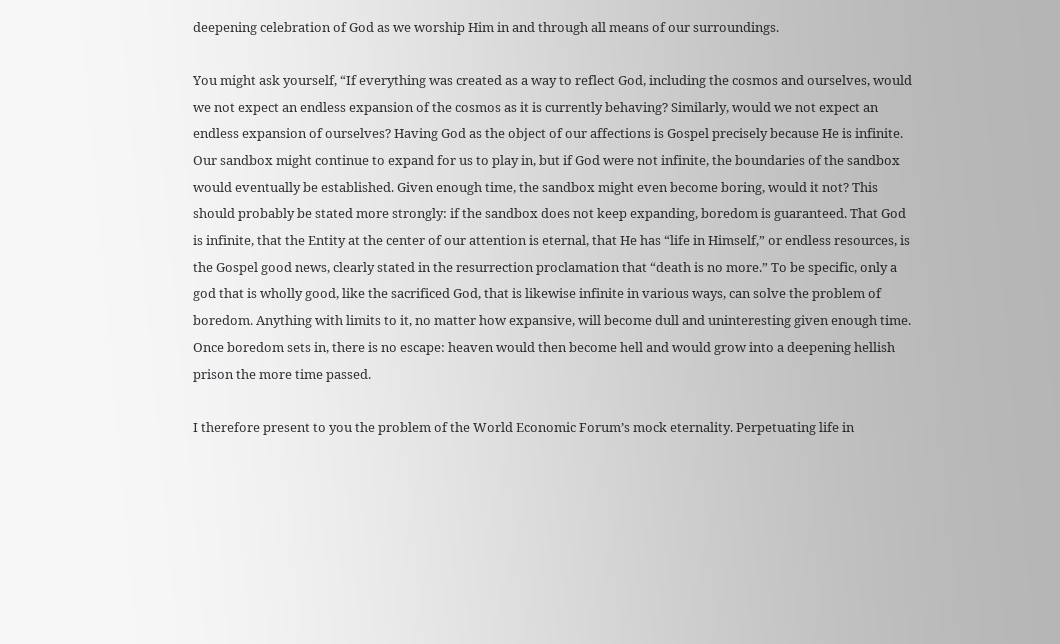deepening celebration of God as we worship Him in and through all means of our surroundings.

You might ask yourself, “If everything was created as a way to reflect God, including the cosmos and ourselves, would we not expect an endless expansion of the cosmos as it is currently behaving? Similarly, would we not expect an endless expansion of ourselves? Having God as the object of our affections is Gospel precisely because He is infinite. Our sandbox might continue to expand for us to play in, but if God were not infinite, the boundaries of the sandbox would eventually be established. Given enough time, the sandbox might even become boring, would it not? This should probably be stated more strongly: if the sandbox does not keep expanding, boredom is guaranteed. That God is infinite, that the Entity at the center of our attention is eternal, that He has “life in Himself,” or endless resources, is the Gospel good news, clearly stated in the resurrection proclamation that “death is no more.” To be specific, only a god that is wholly good, like the sacrificed God, that is likewise infinite in various ways, can solve the problem of boredom. Anything with limits to it, no matter how expansive, will become dull and uninteresting given enough time. Once boredom sets in, there is no escape: heaven would then become hell and would grow into a deepening hellish prison the more time passed.

I therefore present to you the problem of the World Economic Forum’s mock eternality. Perpetuating life in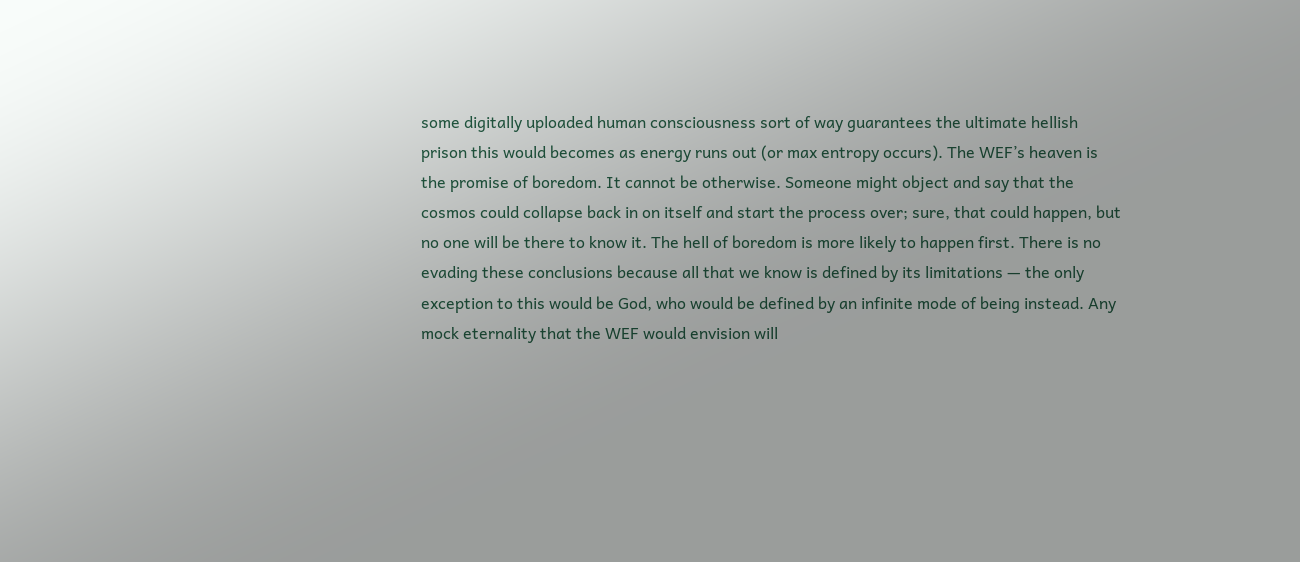some digitally uploaded human consciousness sort of way guarantees the ultimate hellish prison this would becomes as energy runs out (or max entropy occurs). The WEF’s heaven is the promise of boredom. It cannot be otherwise. Someone might object and say that the cosmos could collapse back in on itself and start the process over; sure, that could happen, but no one will be there to know it. The hell of boredom is more likely to happen first. There is no evading these conclusions because all that we know is defined by its limitations — the only exception to this would be God, who would be defined by an infinite mode of being instead. Any mock eternality that the WEF would envision will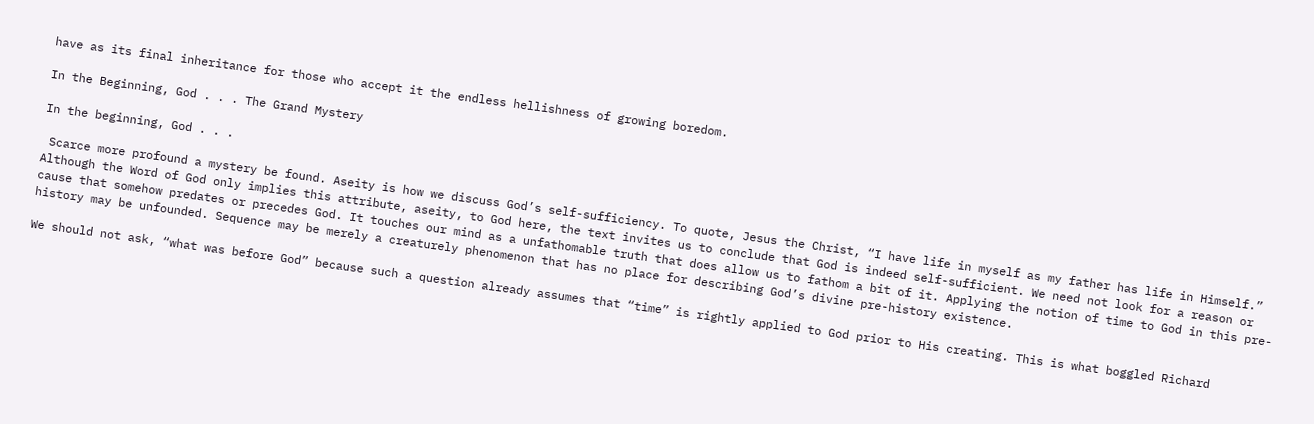have as its final inheritance for those who accept it the endless hellishness of growing boredom.

In the Beginning, God . . . The Grand Mystery

In the beginning, God . . .

 Scarce more profound a mystery be found. Aseity is how we discuss God’s self-sufficiency. To quote, Jesus the Christ, “I have life in myself as my father has life in Himself.” Although the Word of God only implies this attribute, aseity, to God here, the text invites us to conclude that God is indeed self-sufficient. We need not look for a reason or cause that somehow predates or precedes God. It touches our mind as a unfathomable truth that does allow us to fathom a bit of it. Applying the notion of time to God in this pre-history may be unfounded. Sequence may be merely a creaturely phenomenon that has no place for describing God’s divine pre-history existence.

We should not ask, “what was before God” because such a question already assumes that “time” is rightly applied to God prior to His creating. This is what boggled Richard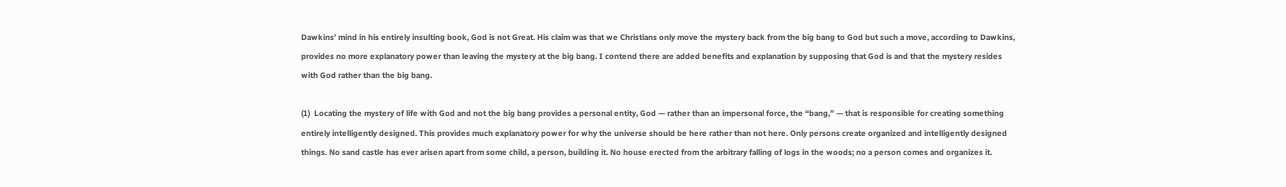Dawkins’ mind in his entirely insulting book, God is not Great. His claim was that we Christians only move the mystery back from the big bang to God but such a move, according to Dawkins, provides no more explanatory power than leaving the mystery at the big bang. I contend there are added benefits and explanation by supposing that God is and that the mystery resides with God rather than the big bang.

(1)  Locating the mystery of life with God and not the big bang provides a personal entity, God — rather than an impersonal force, the “bang,” — that is responsible for creating something entirely intelligently designed. This provides much explanatory power for why the universe should be here rather than not here. Only persons create organized and intelligently designed things. No sand castle has ever arisen apart from some child, a person, building it. No house erected from the arbitrary falling of logs in the woods; no a person comes and organizes it.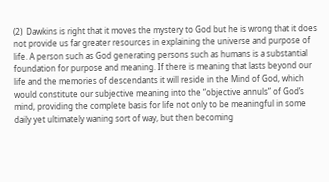(2)  Dawkins is right that it moves the mystery to God but he is wrong that it does not provide us far greater resources in explaining the universe and purpose of life. A person such as God generating persons such as humans is a substantial foundation for purpose and meaning. If there is meaning that lasts beyond our life and the memories of descendants it will reside in the Mind of God, which would constitute our subjective meaning into the “objective annuls” of God’s mind, providing the complete basis for life not only to be meaningful in some daily yet ultimately waning sort of way, but then becoming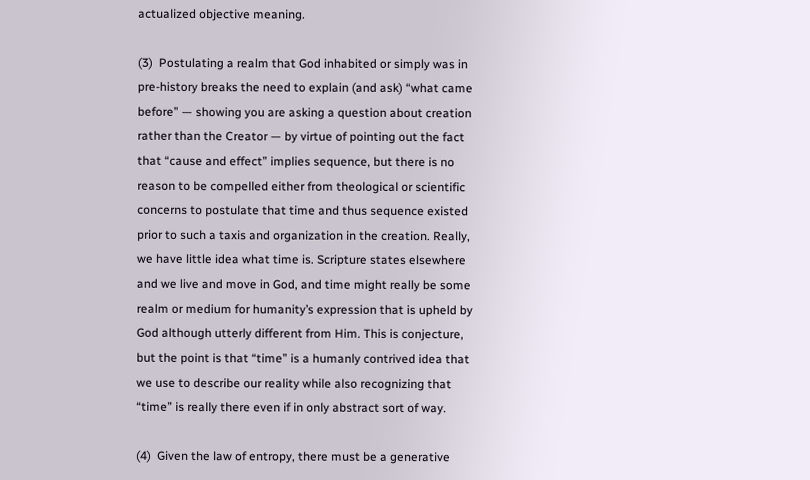actualized objective meaning.

(3)  Postulating a realm that God inhabited or simply was in pre-history breaks the need to explain (and ask) “what came before” — showing you are asking a question about creation rather than the Creator — by virtue of pointing out the fact that “cause and effect” implies sequence, but there is no reason to be compelled either from theological or scientific concerns to postulate that time and thus sequence existed prior to such a taxis and organization in the creation. Really, we have little idea what time is. Scripture states elsewhere and we live and move in God, and time might really be some realm or medium for humanity’s expression that is upheld by God although utterly different from Him. This is conjecture, but the point is that “time” is a humanly contrived idea that we use to describe our reality while also recognizing that “time” is really there even if in only abstract sort of way.

(4)  Given the law of entropy, there must be a generative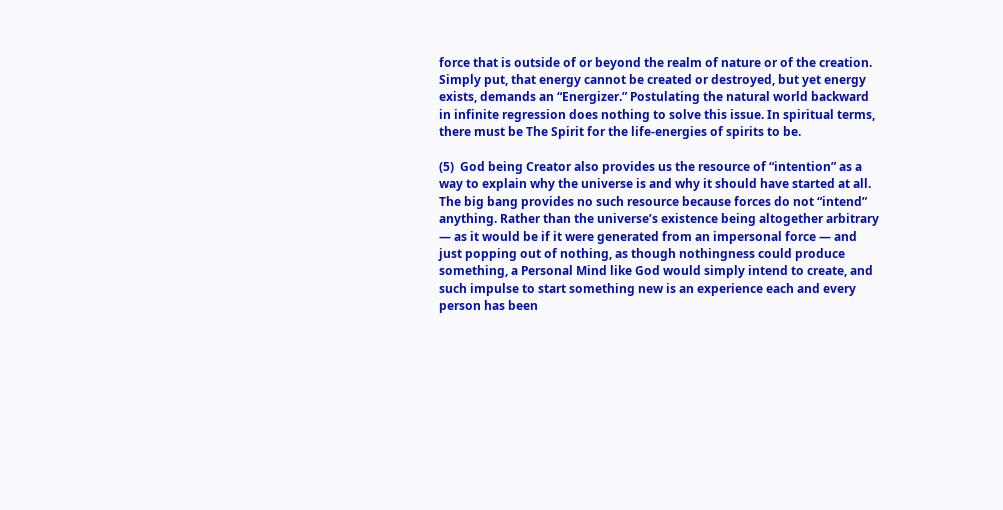force that is outside of or beyond the realm of nature or of the creation. Simply put, that energy cannot be created or destroyed, but yet energy exists, demands an “Energizer.” Postulating the natural world backward in infinite regression does nothing to solve this issue. In spiritual terms, there must be The Spirit for the life-energies of spirits to be.

(5)  God being Creator also provides us the resource of “intention” as a way to explain why the universe is and why it should have started at all. The big bang provides no such resource because forces do not “intend” anything. Rather than the universe’s existence being altogether arbitrary — as it would be if it were generated from an impersonal force — and just popping out of nothing, as though nothingness could produce something, a Personal Mind like God would simply intend to create, and such impulse to start something new is an experience each and every person has been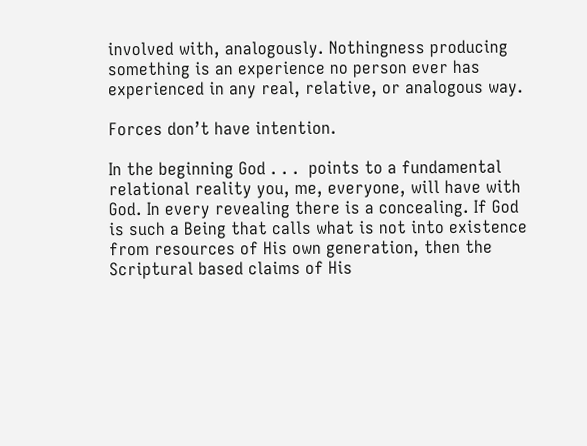involved with, analogously. Nothingness producing something is an experience no person ever has experienced in any real, relative, or analogous way.

Forces don’t have intention.

In the beginning God . . .  points to a fundamental relational reality you, me, everyone, will have with God. In every revealing there is a concealing. If God is such a Being that calls what is not into existence from resources of His own generation, then the Scriptural based claims of His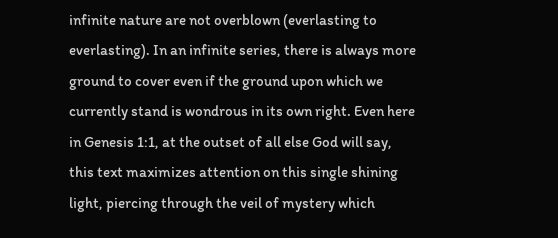infinite nature are not overblown (everlasting to everlasting). In an infinite series, there is always more ground to cover even if the ground upon which we currently stand is wondrous in its own right. Even here in Genesis 1:1, at the outset of all else God will say, this text maximizes attention on this single shining light, piercing through the veil of mystery which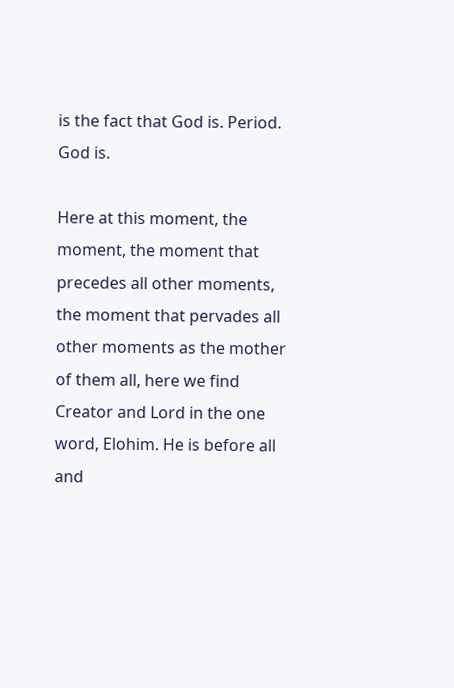is the fact that God is. Period. God is.

Here at this moment, the moment, the moment that precedes all other moments, the moment that pervades all other moments as the mother of them all, here we find Creator and Lord in the one word, Elohim. He is before all and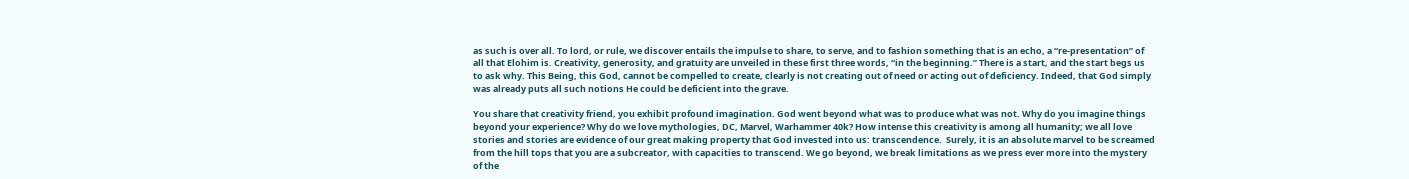as such is over all. To lord, or rule, we discover entails the impulse to share, to serve, and to fashion something that is an echo, a “re-presentation” of all that Elohim is. Creativity, generosity, and gratuity are unveiled in these first three words, “in the beginning.” There is a start, and the start begs us to ask why. This Being, this God, cannot be compelled to create, clearly is not creating out of need or acting out of deficiency. Indeed, that God simply was already puts all such notions He could be deficient into the grave.

You share that creativity friend, you exhibit profound imagination. God went beyond what was to produce what was not. Why do you imagine things beyond your experience? Why do we love mythologies, DC, Marvel, Warhammer 40k? How intense this creativity is among all humanity; we all love stories and stories are evidence of our great making property that God invested into us: transcendence.  Surely, it is an absolute marvel to be screamed from the hill tops that you are a subcreator, with capacities to transcend. We go beyond, we break limitations as we press ever more into the mystery of the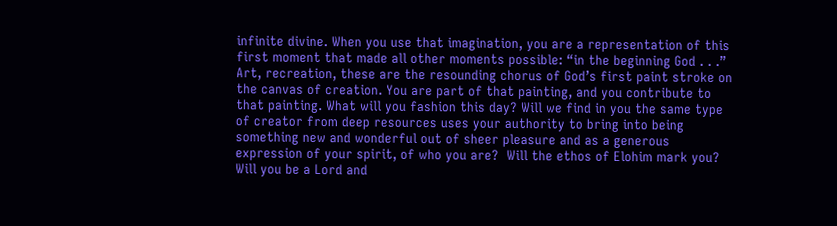infinite divine. When you use that imagination, you are a representation of this first moment that made all other moments possible: “in the beginning God . . .” Art, recreation, these are the resounding chorus of God’s first paint stroke on the canvas of creation. You are part of that painting, and you contribute to that painting. What will you fashion this day? Will we find in you the same type of creator from deep resources uses your authority to bring into being something new and wonderful out of sheer pleasure and as a generous expression of your spirit, of who you are?  Will the ethos of Elohim mark you? Will you be a Lord and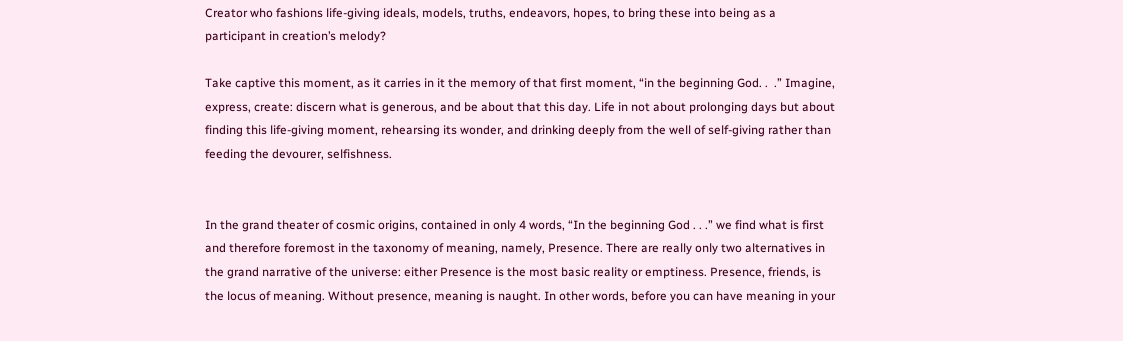Creator who fashions life-giving ideals, models, truths, endeavors, hopes, to bring these into being as a participant in creation’s melody?

Take captive this moment, as it carries in it the memory of that first moment, “in the beginning God. .  .” Imagine, express, create: discern what is generous, and be about that this day. Life in not about prolonging days but about finding this life-giving moment, rehearsing its wonder, and drinking deeply from the well of self-giving rather than feeding the devourer, selfishness.


In the grand theater of cosmic origins, contained in only 4 words, “In the beginning God . . .” we find what is first and therefore foremost in the taxonomy of meaning, namely, Presence. There are really only two alternatives in the grand narrative of the universe: either Presence is the most basic reality or emptiness. Presence, friends, is the locus of meaning. Without presence, meaning is naught. In other words, before you can have meaning in your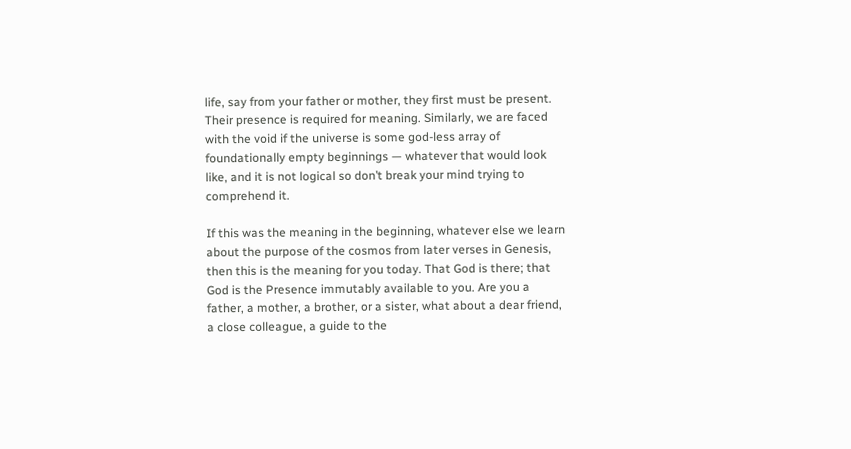life, say from your father or mother, they first must be present. Their presence is required for meaning. Similarly, we are faced with the void if the universe is some god-less array of foundationally empty beginnings — whatever that would look like, and it is not logical so don’t break your mind trying to comprehend it.

If this was the meaning in the beginning, whatever else we learn about the purpose of the cosmos from later verses in Genesis, then this is the meaning for you today. That God is there; that God is the Presence immutably available to you. Are you a father, a mother, a brother, or a sister, what about a dear friend, a close colleague, a guide to the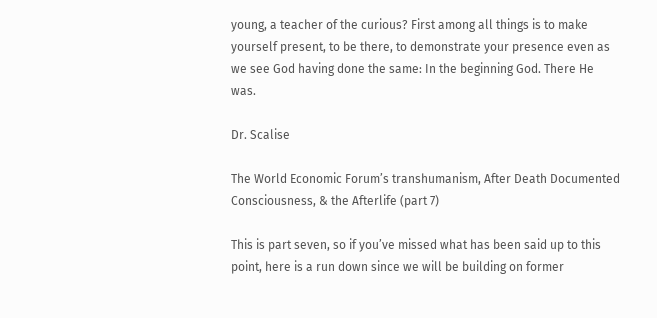young, a teacher of the curious? First among all things is to make yourself present, to be there, to demonstrate your presence even as we see God having done the same: In the beginning God. There He was.

Dr. Scalise

The World Economic Forum’s transhumanism, After Death Documented Consciousness, & the Afterlife (part 7)

This is part seven, so if you’ve missed what has been said up to this point, here is a run down since we will be building on former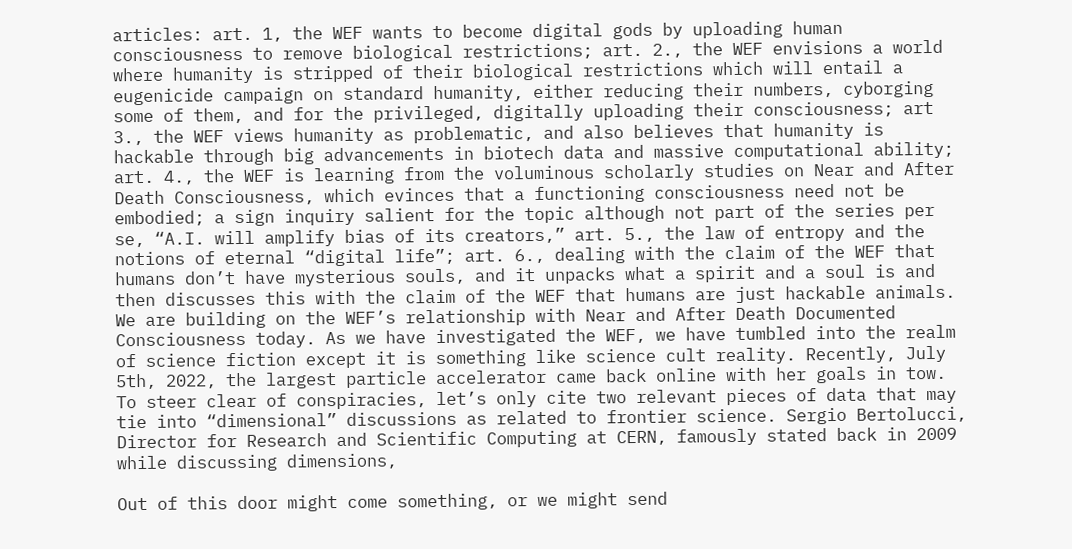articles: art. 1, the WEF wants to become digital gods by uploading human consciousness to remove biological restrictions; art. 2., the WEF envisions a world where humanity is stripped of their biological restrictions which will entail a eugenicide campaign on standard humanity, either reducing their numbers, cyborging some of them, and for the privileged, digitally uploading their consciousness; art 3., the WEF views humanity as problematic, and also believes that humanity is hackable through big advancements in biotech data and massive computational ability; art. 4., the WEF is learning from the voluminous scholarly studies on Near and After Death Consciousness, which evinces that a functioning consciousness need not be embodied; a sign inquiry salient for the topic although not part of the series per se, “A.I. will amplify bias of its creators,” art. 5., the law of entropy and the notions of eternal “digital life”; art. 6., dealing with the claim of the WEF that humans don’t have mysterious souls, and it unpacks what a spirit and a soul is and then discusses this with the claim of the WEF that humans are just hackable animals. We are building on the WEF’s relationship with Near and After Death Documented Consciousness today. As we have investigated the WEF, we have tumbled into the realm of science fiction except it is something like science cult reality. Recently, July 5th, 2022, the largest particle accelerator came back online with her goals in tow. To steer clear of conspiracies, let’s only cite two relevant pieces of data that may tie into “dimensional” discussions as related to frontier science. Sergio Bertolucci, Director for Research and Scientific Computing at CERN, famously stated back in 2009 while discussing dimensions,

Out of this door might come something, or we might send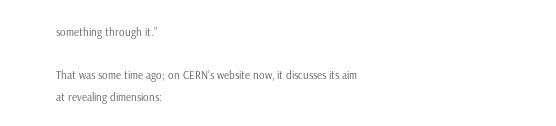something through it.”

That was some time ago; on CERN’s website now, it discusses its aim at revealing dimensions: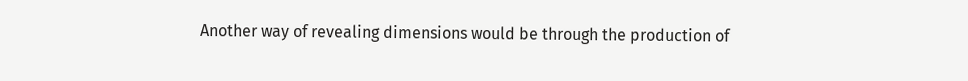Another way of revealing dimensions would be through the production of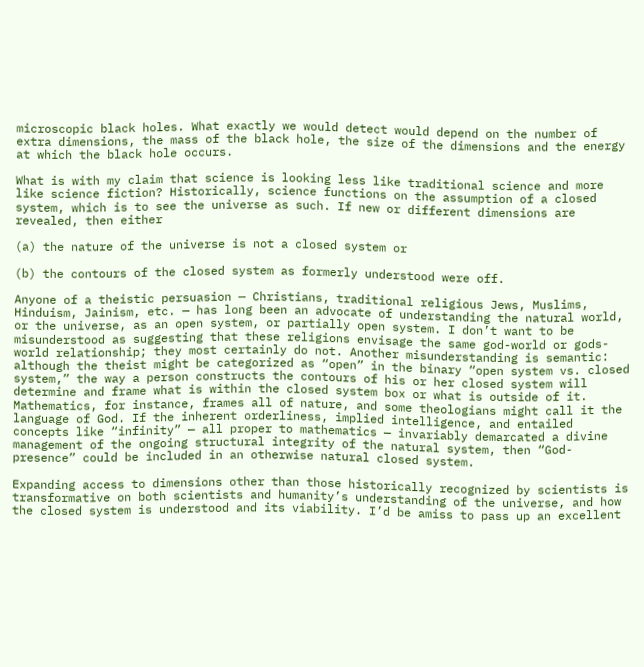microscopic black holes. What exactly we would detect would depend on the number of extra dimensions, the mass of the black hole, the size of the dimensions and the energy at which the black hole occurs.

What is with my claim that science is looking less like traditional science and more like science fiction? Historically, science functions on the assumption of a closed system, which is to see the universe as such. If new or different dimensions are revealed, then either

(a) the nature of the universe is not a closed system or

(b) the contours of the closed system as formerly understood were off.

Anyone of a theistic persuasion — Christians, traditional religious Jews, Muslims, Hinduism, Jainism, etc. — has long been an advocate of understanding the natural world, or the universe, as an open system, or partially open system. I don’t want to be misunderstood as suggesting that these religions envisage the same god-world or gods-world relationship; they most certainly do not. Another misunderstanding is semantic: although the theist might be categorized as “open” in the binary “open system vs. closed system,” the way a person constructs the contours of his or her closed system will determine and frame what is within the closed system box or what is outside of it. Mathematics, for instance, frames all of nature, and some theologians might call it the language of God. If the inherent orderliness, implied intelligence, and entailed concepts like “infinity” — all proper to mathematics — invariably demarcated a divine management of the ongoing structural integrity of the natural system, then “God-presence” could be included in an otherwise natural closed system.

Expanding access to dimensions other than those historically recognized by scientists is transformative on both scientists and humanity’s understanding of the universe, and how the closed system is understood and its viability. I’d be amiss to pass up an excellent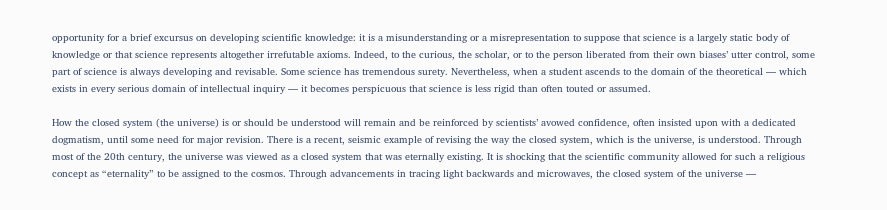opportunity for a brief excursus on developing scientific knowledge: it is a misunderstanding or a misrepresentation to suppose that science is a largely static body of knowledge or that science represents altogether irrefutable axioms. Indeed, to the curious, the scholar, or to the person liberated from their own biases’ utter control, some part of science is always developing and revisable. Some science has tremendous surety. Nevertheless, when a student ascends to the domain of the theoretical — which exists in every serious domain of intellectual inquiry — it becomes perspicuous that science is less rigid than often touted or assumed.

How the closed system (the universe) is or should be understood will remain and be reinforced by scientists’ avowed confidence, often insisted upon with a dedicated dogmatism, until some need for major revision. There is a recent, seismic example of revising the way the closed system, which is the universe, is understood. Through most of the 20th century, the universe was viewed as a closed system that was eternally existing. It is shocking that the scientific community allowed for such a religious concept as “eternality” to be assigned to the cosmos. Through advancements in tracing light backwards and microwaves, the closed system of the universe —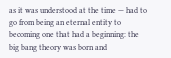as it was understood at the time — had to go from being an eternal entity to becoming one that had a beginning: the big bang theory was born and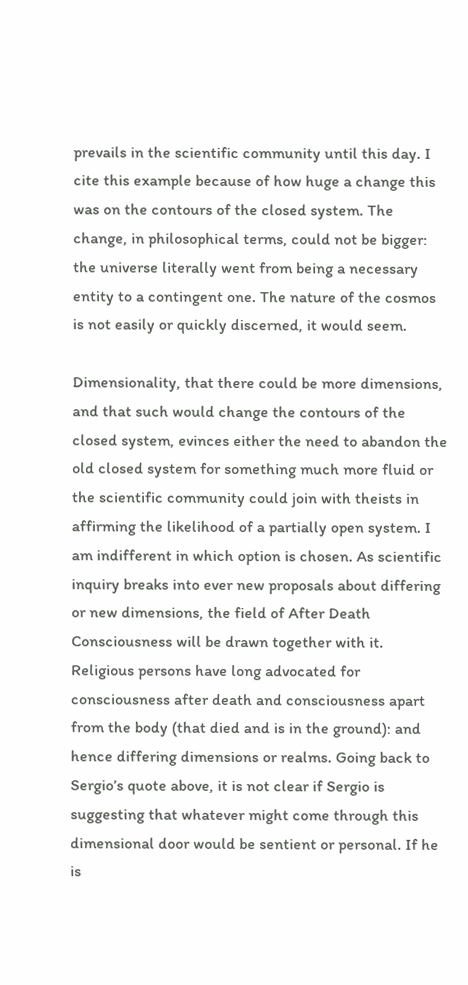prevails in the scientific community until this day. I cite this example because of how huge a change this was on the contours of the closed system. The change, in philosophical terms, could not be bigger: the universe literally went from being a necessary entity to a contingent one. The nature of the cosmos is not easily or quickly discerned, it would seem.

Dimensionality, that there could be more dimensions, and that such would change the contours of the closed system, evinces either the need to abandon the old closed system for something much more fluid or the scientific community could join with theists in affirming the likelihood of a partially open system. I am indifferent in which option is chosen. As scientific inquiry breaks into ever new proposals about differing or new dimensions, the field of After Death Consciousness will be drawn together with it. Religious persons have long advocated for consciousness after death and consciousness apart from the body (that died and is in the ground): and hence differing dimensions or realms. Going back to Sergio’s quote above, it is not clear if Sergio is suggesting that whatever might come through this dimensional door would be sentient or personal. If he is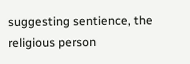suggesting sentience, the religious person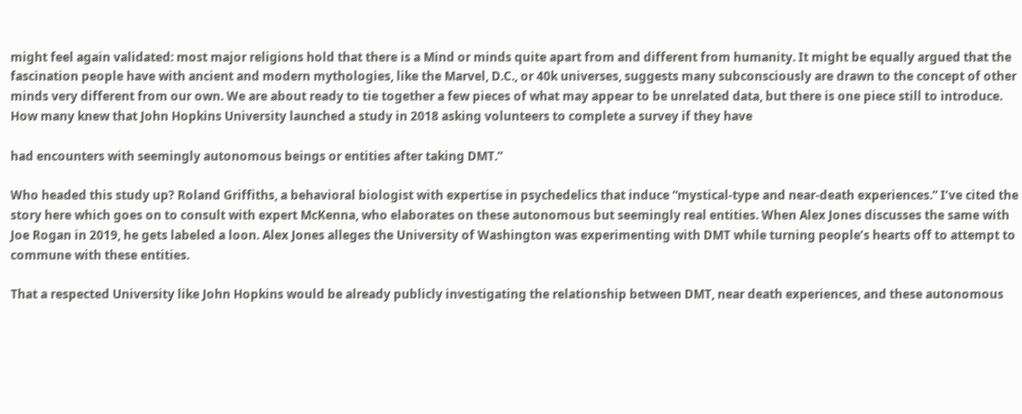might feel again validated: most major religions hold that there is a Mind or minds quite apart from and different from humanity. It might be equally argued that the fascination people have with ancient and modern mythologies, like the Marvel, D.C., or 40k universes, suggests many subconsciously are drawn to the concept of other minds very different from our own. We are about ready to tie together a few pieces of what may appear to be unrelated data, but there is one piece still to introduce. How many knew that John Hopkins University launched a study in 2018 asking volunteers to complete a survey if they have

had encounters with seemingly autonomous beings or entities after taking DMT.”

Who headed this study up? Roland Griffiths, a behavioral biologist with expertise in psychedelics that induce “mystical-type and near-death experiences.” I’ve cited the story here which goes on to consult with expert McKenna, who elaborates on these autonomous but seemingly real entities. When Alex Jones discusses the same with Joe Rogan in 2019, he gets labeled a loon. Alex Jones alleges the University of Washington was experimenting with DMT while turning people’s hearts off to attempt to commune with these entities.

That a respected University like John Hopkins would be already publicly investigating the relationship between DMT, near death experiences, and these autonomous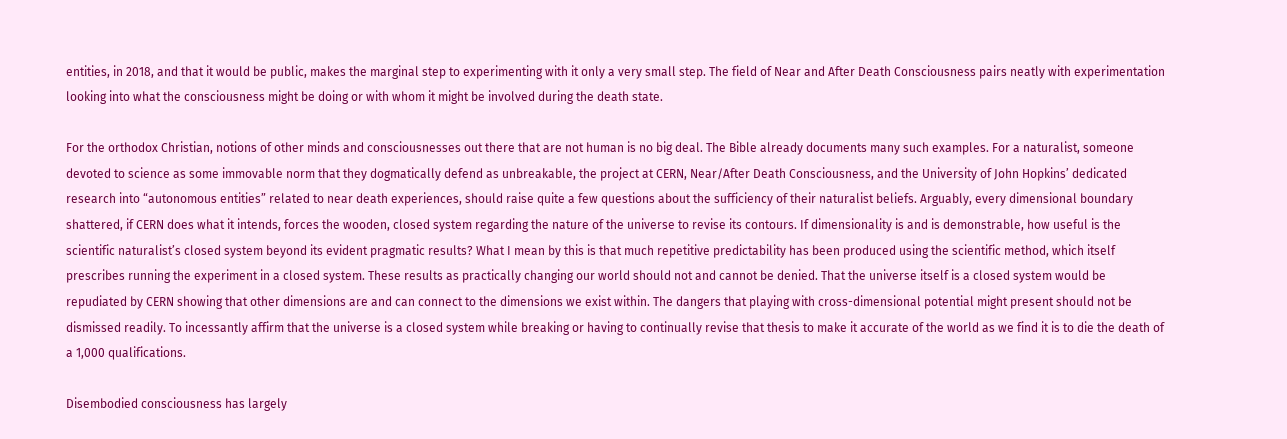entities, in 2018, and that it would be public, makes the marginal step to experimenting with it only a very small step. The field of Near and After Death Consciousness pairs neatly with experimentation looking into what the consciousness might be doing or with whom it might be involved during the death state.

For the orthodox Christian, notions of other minds and consciousnesses out there that are not human is no big deal. The Bible already documents many such examples. For a naturalist, someone devoted to science as some immovable norm that they dogmatically defend as unbreakable, the project at CERN, Near/After Death Consciousness, and the University of John Hopkins’ dedicated research into “autonomous entities” related to near death experiences, should raise quite a few questions about the sufficiency of their naturalist beliefs. Arguably, every dimensional boundary shattered, if CERN does what it intends, forces the wooden, closed system regarding the nature of the universe to revise its contours. If dimensionality is and is demonstrable, how useful is the scientific naturalist’s closed system beyond its evident pragmatic results? What I mean by this is that much repetitive predictability has been produced using the scientific method, which itself prescribes running the experiment in a closed system. These results as practically changing our world should not and cannot be denied. That the universe itself is a closed system would be repudiated by CERN showing that other dimensions are and can connect to the dimensions we exist within. The dangers that playing with cross-dimensional potential might present should not be dismissed readily. To incessantly affirm that the universe is a closed system while breaking or having to continually revise that thesis to make it accurate of the world as we find it is to die the death of a 1,000 qualifications.

Disembodied consciousness has largely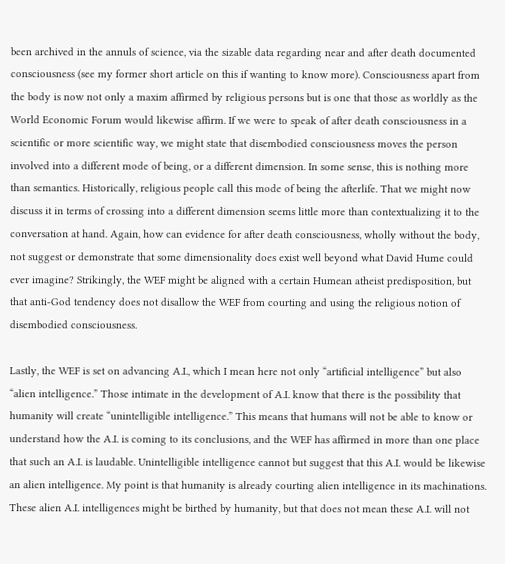been archived in the annuls of science, via the sizable data regarding near and after death documented consciousness (see my former short article on this if wanting to know more). Consciousness apart from the body is now not only a maxim affirmed by religious persons but is one that those as worldly as the World Economic Forum would likewise affirm. If we were to speak of after death consciousness in a scientific or more scientific way, we might state that disembodied consciousness moves the person involved into a different mode of being, or a different dimension. In some sense, this is nothing more than semantics. Historically, religious people call this mode of being the afterlife. That we might now discuss it in terms of crossing into a different dimension seems little more than contextualizing it to the conversation at hand. Again, how can evidence for after death consciousness, wholly without the body, not suggest or demonstrate that some dimensionality does exist well beyond what David Hume could ever imagine? Strikingly, the WEF might be aligned with a certain Humean atheist predisposition, but that anti-God tendency does not disallow the WEF from courting and using the religious notion of disembodied consciousness.

Lastly, the WEF is set on advancing A.I., which I mean here not only “artificial intelligence” but also “alien intelligence.” Those intimate in the development of A.I. know that there is the possibility that humanity will create “unintelligible intelligence.” This means that humans will not be able to know or understand how the A.I. is coming to its conclusions, and the WEF has affirmed in more than one place that such an A.I. is laudable. Unintelligible intelligence cannot but suggest that this A.I. would be likewise an alien intelligence. My point is that humanity is already courting alien intelligence in its machinations. These alien A.I. intelligences might be birthed by humanity, but that does not mean these A.I. will not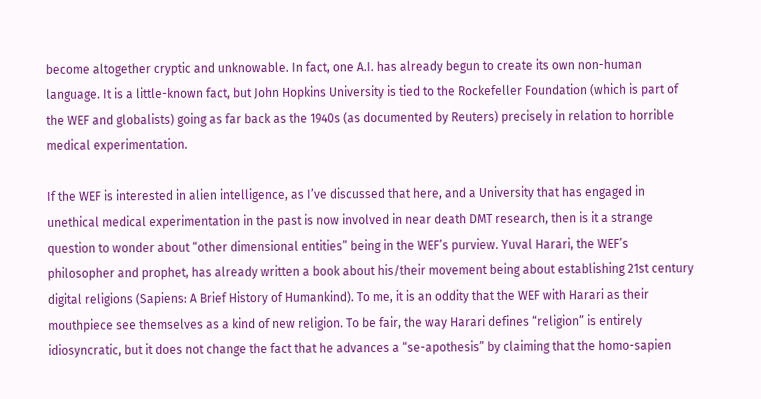become altogether cryptic and unknowable. In fact, one A.I. has already begun to create its own non-human language. It is a little-known fact, but John Hopkins University is tied to the Rockefeller Foundation (which is part of the WEF and globalists) going as far back as the 1940s (as documented by Reuters) precisely in relation to horrible medical experimentation.

If the WEF is interested in alien intelligence, as I’ve discussed that here, and a University that has engaged in unethical medical experimentation in the past is now involved in near death DMT research, then is it a strange question to wonder about “other dimensional entities” being in the WEF’s purview. Yuval Harari, the WEF’s philosopher and prophet, has already written a book about his/their movement being about establishing 21st century digital religions (Sapiens: A Brief History of Humankind). To me, it is an oddity that the WEF with Harari as their mouthpiece see themselves as a kind of new religion. To be fair, the way Harari defines “religion” is entirely idiosyncratic, but it does not change the fact that he advances a “se-apothesis” by claiming that the homo-sapien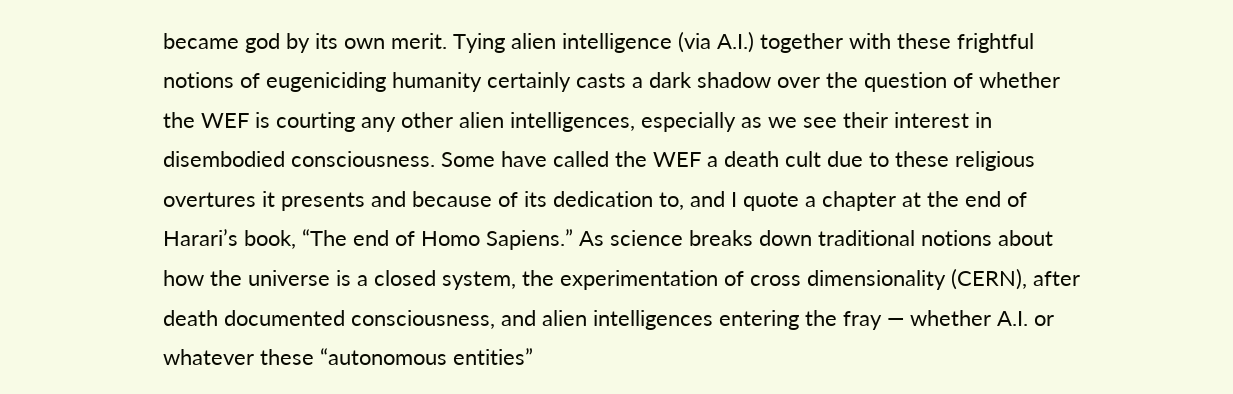became god by its own merit. Tying alien intelligence (via A.I.) together with these frightful notions of eugeniciding humanity certainly casts a dark shadow over the question of whether the WEF is courting any other alien intelligences, especially as we see their interest in disembodied consciousness. Some have called the WEF a death cult due to these religious overtures it presents and because of its dedication to, and I quote a chapter at the end of Harari’s book, “The end of Homo Sapiens.” As science breaks down traditional notions about how the universe is a closed system, the experimentation of cross dimensionality (CERN), after death documented consciousness, and alien intelligences entering the fray — whether A.I. or whatever these “autonomous entities”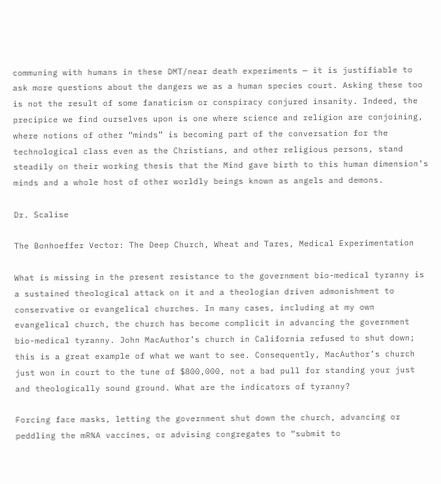communing with humans in these DMT/near death experiments — it is justifiable to ask more questions about the dangers we as a human species court. Asking these too is not the result of some fanaticism or conspiracy conjured insanity. Indeed, the precipice we find ourselves upon is one where science and religion are conjoining, where notions of other “minds” is becoming part of the conversation for the technological class even as the Christians, and other religious persons, stand steadily on their working thesis that the Mind gave birth to this human dimension’s minds and a whole host of other worldly beings known as angels and demons.

Dr. Scalise

The Bonhoeffer Vector: The Deep Church, Wheat and Tares, Medical Experimentation

What is missing in the present resistance to the government bio-medical tyranny is a sustained theological attack on it and a theologian driven admonishment to conservative or evangelical churches. In many cases, including at my own evangelical church, the church has become complicit in advancing the government bio-medical tyranny. John MacAuthor’s church in California refused to shut down; this is a great example of what we want to see. Consequently, MacAuthor’s church just won in court to the tune of $800,000, not a bad pull for standing your just and theologically sound ground. What are the indicators of tyranny?

Forcing face masks, letting the government shut down the church, advancing or peddling the mRNA vaccines, or advising congregates to “submit to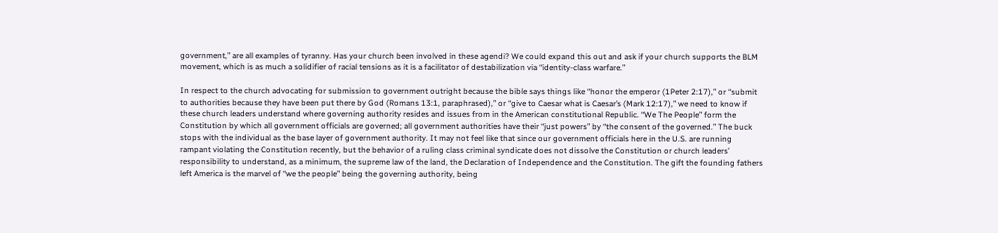government,” are all examples of tyranny. Has your church been involved in these agendi? We could expand this out and ask if your church supports the BLM movement, which is as much a solidifier of racial tensions as it is a facilitator of destabilization via “identity-class warfare.”

In respect to the church advocating for submission to government outright because the bible says things like “honor the emperor (1Peter 2:17),” or “submit to authorities because they have been put there by God (Romans 13:1, paraphrased),” or “give to Caesar what is Caesar’s (Mark 12:17),” we need to know if these church leaders understand where governing authority resides and issues from in the American constitutional Republic. “We The People” form the Constitution by which all government officials are governed; all government authorities have their “just powers” by “the consent of the governed.” The buck stops with the individual as the base layer of government authority. It may not feel like that since our government officials here in the U.S. are running rampant violating the Constitution recently, but the behavior of a ruling class criminal syndicate does not dissolve the Constitution or church leaders’ responsibility to understand, as a minimum, the supreme law of the land, the Declaration of Independence and the Constitution. The gift the founding fathers left America is the marvel of “we the people” being the governing authority, being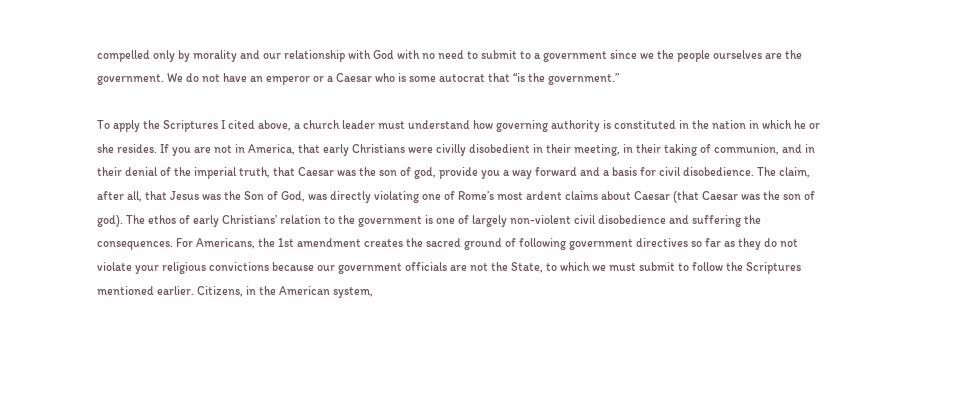compelled only by morality and our relationship with God with no need to submit to a government since we the people ourselves are the government. We do not have an emperor or a Caesar who is some autocrat that “is the government.”

To apply the Scriptures I cited above, a church leader must understand how governing authority is constituted in the nation in which he or she resides. If you are not in America, that early Christians were civilly disobedient in their meeting, in their taking of communion, and in their denial of the imperial truth, that Caesar was the son of god, provide you a way forward and a basis for civil disobedience. The claim, after all, that Jesus was the Son of God, was directly violating one of Rome’s most ardent claims about Caesar (that Caesar was the son of god). The ethos of early Christians’ relation to the government is one of largely non-violent civil disobedience and suffering the consequences. For Americans, the 1st amendment creates the sacred ground of following government directives so far as they do not violate your religious convictions because our government officials are not the State, to which we must submit to follow the Scriptures mentioned earlier. Citizens, in the American system,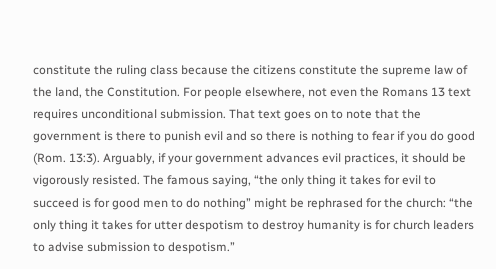constitute the ruling class because the citizens constitute the supreme law of the land, the Constitution. For people elsewhere, not even the Romans 13 text requires unconditional submission. That text goes on to note that the government is there to punish evil and so there is nothing to fear if you do good (Rom. 13:3). Arguably, if your government advances evil practices, it should be vigorously resisted. The famous saying, “the only thing it takes for evil to succeed is for good men to do nothing” might be rephrased for the church: “the only thing it takes for utter despotism to destroy humanity is for church leaders to advise submission to despotism.”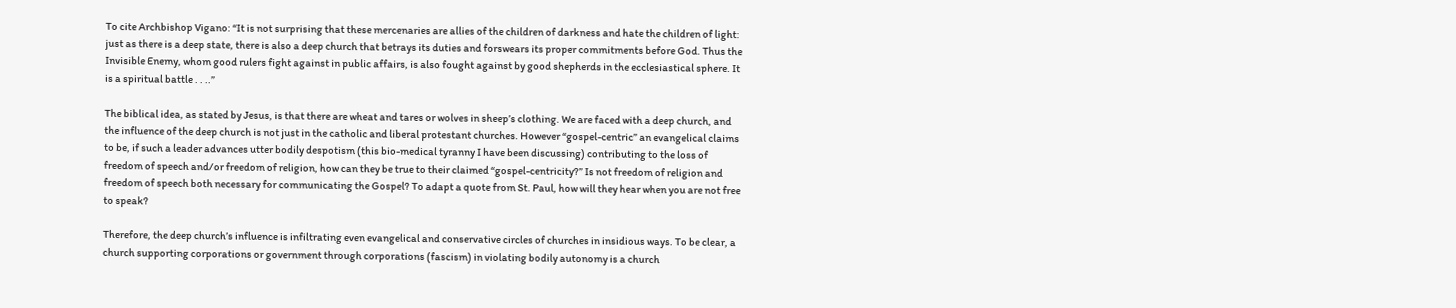To cite Archbishop Vigano: “It is not surprising that these mercenaries are allies of the children of darkness and hate the children of light: just as there is a deep state, there is also a deep church that betrays its duties and forswears its proper commitments before God. Thus the Invisible Enemy, whom good rulers fight against in public affairs, is also fought against by good shepherds in the ecclesiastical sphere. It is a spiritual battle . . ..”

The biblical idea, as stated by Jesus, is that there are wheat and tares or wolves in sheep’s clothing. We are faced with a deep church, and the influence of the deep church is not just in the catholic and liberal protestant churches. However “gospel-centric” an evangelical claims to be, if such a leader advances utter bodily despotism (this bio-medical tyranny I have been discussing) contributing to the loss of freedom of speech and/or freedom of religion, how can they be true to their claimed “gospel-centricity?” Is not freedom of religion and freedom of speech both necessary for communicating the Gospel? To adapt a quote from St. Paul, how will they hear when you are not free to speak?

Therefore, the deep church’s influence is infiltrating even evangelical and conservative circles of churches in insidious ways. To be clear, a church supporting corporations or government through corporations (fascism) in violating bodily autonomy is a church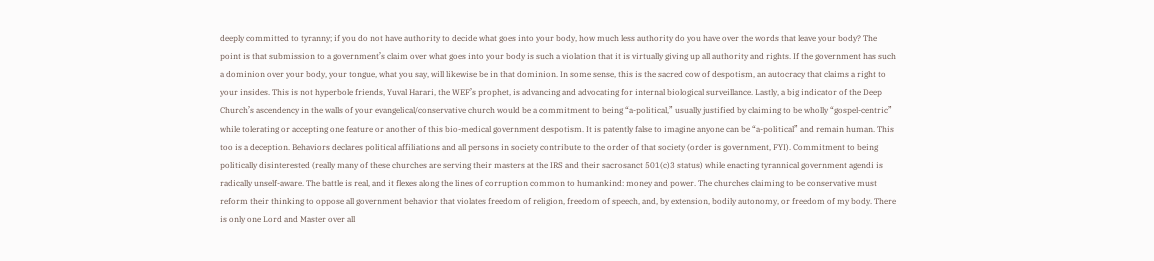deeply committed to tyranny; if you do not have authority to decide what goes into your body, how much less authority do you have over the words that leave your body? The point is that submission to a government’s claim over what goes into your body is such a violation that it is virtually giving up all authority and rights. If the government has such a dominion over your body, your tongue, what you say, will likewise be in that dominion. In some sense, this is the sacred cow of despotism, an autocracy that claims a right to your insides. This is not hyperbole friends, Yuval Harari, the WEF’s prophet, is advancing and advocating for internal biological surveillance. Lastly, a big indicator of the Deep Church’s ascendency in the walls of your evangelical/conservative church would be a commitment to being “a-political,” usually justified by claiming to be wholly “gospel-centric” while tolerating or accepting one feature or another of this bio-medical government despotism. It is patently false to imagine anyone can be “a-political” and remain human. This too is a deception. Behaviors declares political affiliations and all persons in society contribute to the order of that society (order is government, FYI). Commitment to being politically disinterested (really many of these churches are serving their masters at the IRS and their sacrosanct 501(c)3 status) while enacting tyrannical government agendi is radically unself-aware. The battle is real, and it flexes along the lines of corruption common to humankind: money and power. The churches claiming to be conservative must reform their thinking to oppose all government behavior that violates freedom of religion, freedom of speech, and, by extension, bodily autonomy, or freedom of my body. There is only one Lord and Master over all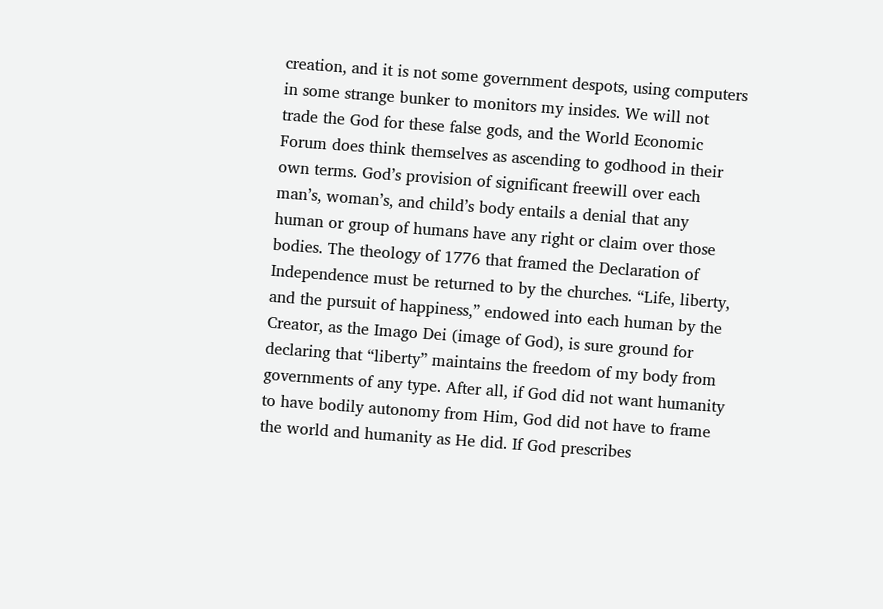creation, and it is not some government despots, using computers in some strange bunker to monitors my insides. We will not trade the God for these false gods, and the World Economic Forum does think themselves as ascending to godhood in their own terms. God’s provision of significant freewill over each man’s, woman’s, and child’s body entails a denial that any human or group of humans have any right or claim over those bodies. The theology of 1776 that framed the Declaration of Independence must be returned to by the churches. “Life, liberty, and the pursuit of happiness,” endowed into each human by the Creator, as the Imago Dei (image of God), is sure ground for declaring that “liberty” maintains the freedom of my body from governments of any type. After all, if God did not want humanity to have bodily autonomy from Him, God did not have to frame the world and humanity as He did. If God prescribes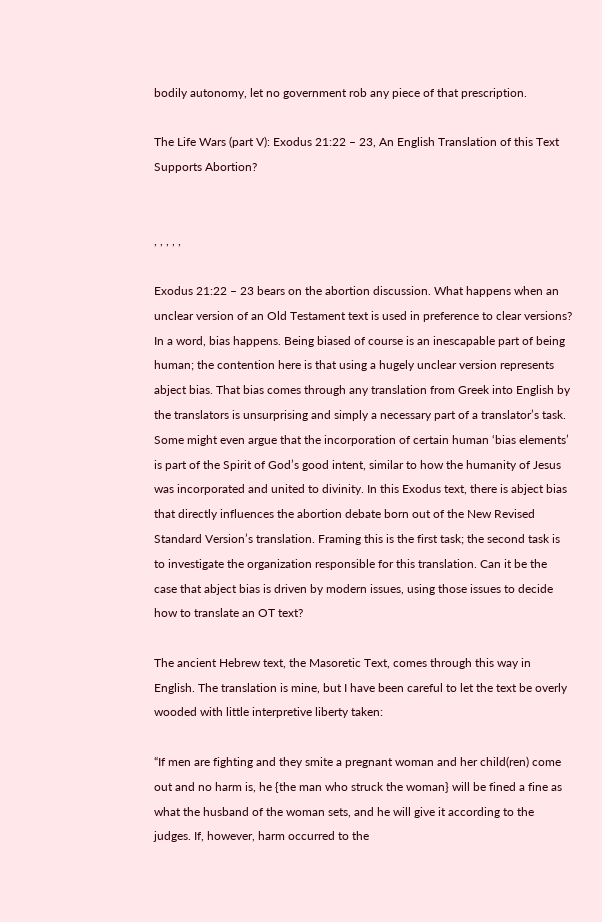bodily autonomy, let no government rob any piece of that prescription.

The Life Wars (part V): Exodus 21:22 – 23, An English Translation of this Text Supports Abortion?


, , , , ,

Exodus 21:22 – 23 bears on the abortion discussion. What happens when an unclear version of an Old Testament text is used in preference to clear versions? In a word, bias happens. Being biased of course is an inescapable part of being human; the contention here is that using a hugely unclear version represents abject bias. That bias comes through any translation from Greek into English by the translators is unsurprising and simply a necessary part of a translator’s task. Some might even argue that the incorporation of certain human ‘bias elements’ is part of the Spirit of God’s good intent, similar to how the humanity of Jesus was incorporated and united to divinity. In this Exodus text, there is abject bias that directly influences the abortion debate born out of the New Revised Standard Version’s translation. Framing this is the first task; the second task is to investigate the organization responsible for this translation. Can it be the case that abject bias is driven by modern issues, using those issues to decide how to translate an OT text?

The ancient Hebrew text, the Masoretic Text, comes through this way in English. The translation is mine, but I have been careful to let the text be overly wooded with little interpretive liberty taken:

“If men are fighting and they smite a pregnant woman and her child(ren) come out and no harm is, he {the man who struck the woman} will be fined a fine as what the husband of the woman sets, and he will give it according to the judges. If, however, harm occurred to the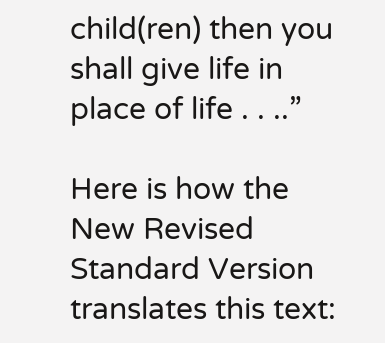child(ren) then you shall give life in place of life . . ..”

Here is how the New Revised Standard Version translates this text: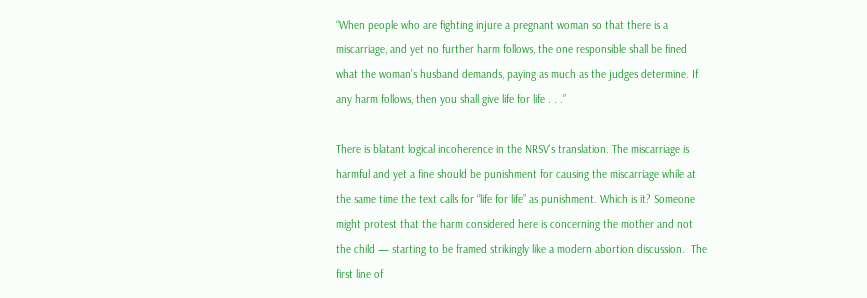“When people who are fighting injure a pregnant woman so that there is a miscarriage, and yet no further harm follows, the one responsible shall be fined what the woman’s husband demands, paying as much as the judges determine. If any harm follows, then you shall give life for life . . .”

There is blatant logical incoherence in the NRSV’s translation. The miscarriage is harmful and yet a fine should be punishment for causing the miscarriage while at the same time the text calls for “life for life” as punishment. Which is it? Someone might protest that the harm considered here is concerning the mother and not the child — starting to be framed strikingly like a modern abortion discussion.  The first line of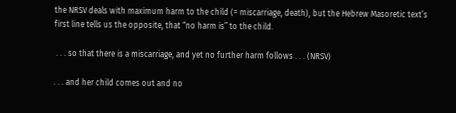the NRSV deals with maximum harm to the child (= miscarriage, death), but the Hebrew Masoretic text’s first line tells us the opposite, that “no harm is” to the child.

 . . . so that there is a miscarriage, and yet no further harm follows . . . (NRSV)

. . . and her child comes out and no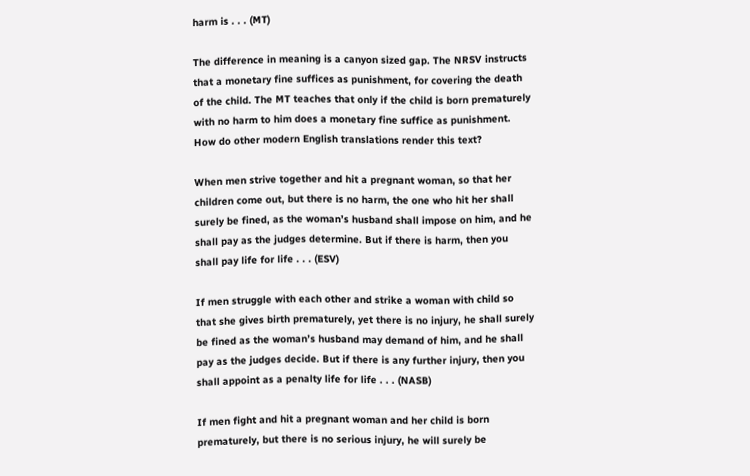harm is . . . (MT)

The difference in meaning is a canyon sized gap. The NRSV instructs that a monetary fine suffices as punishment, for covering the death of the child. The MT teaches that only if the child is born prematurely with no harm to him does a monetary fine suffice as punishment. How do other modern English translations render this text?

When men strive together and hit a pregnant woman, so that her children come out, but there is no harm, the one who hit her shall surely be fined, as the woman’s husband shall impose on him, and he shall pay as the judges determine. But if there is harm, then you shall pay life for life . . . (ESV)

If men struggle with each other and strike a woman with child so that she gives birth prematurely, yet there is no injury, he shall surely be fined as the woman’s husband may demand of him, and he shall pay as the judges decide. But if there is any further injury, then you shall appoint as a penalty life for life . . . (NASB)

If men fight and hit a pregnant woman and her child is born prematurely, but there is no serious injury, he will surely be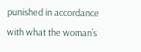punished in accordance with what the woman’s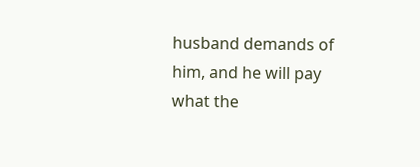husband demands of him, and he will pay what the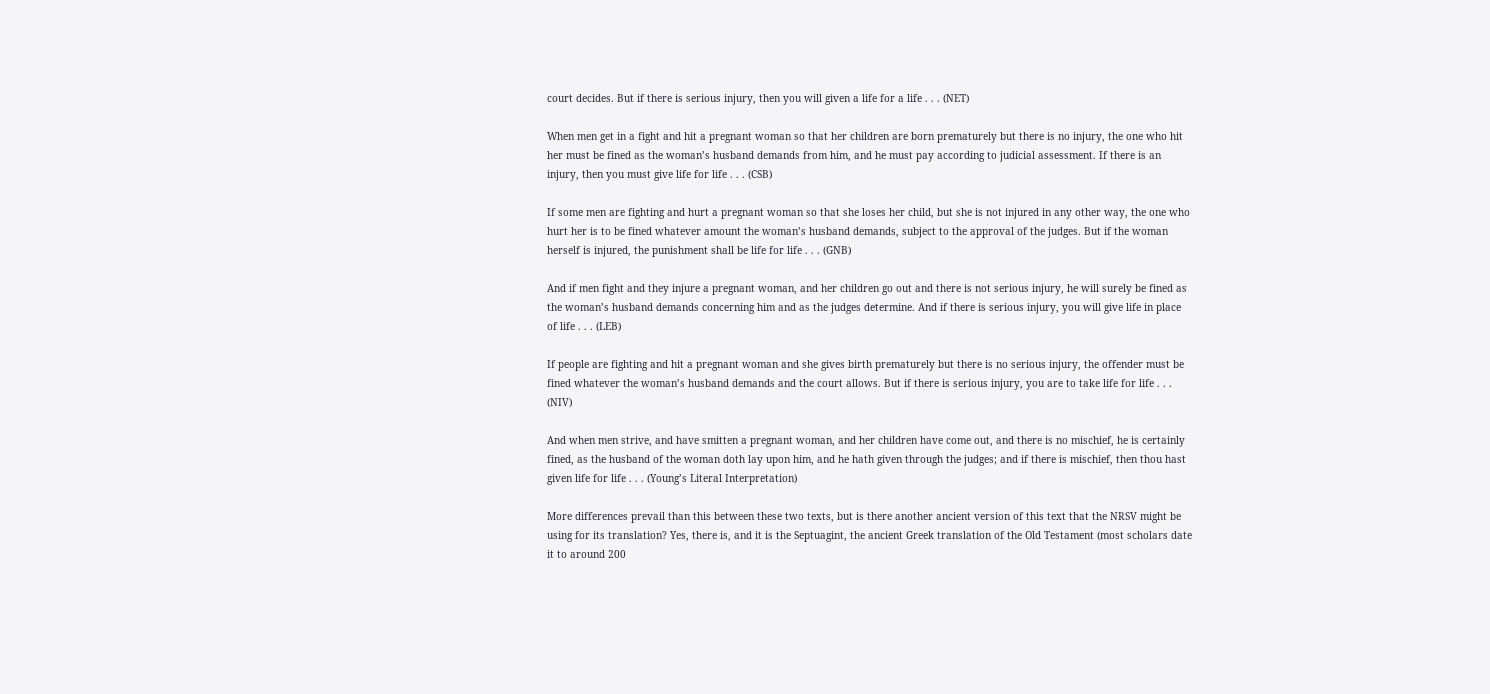court decides. But if there is serious injury, then you will given a life for a life . . . (NET)

When men get in a fight and hit a pregnant woman so that her children are born prematurely but there is no injury, the one who hit her must be fined as the woman’s husband demands from him, and he must pay according to judicial assessment. If there is an injury, then you must give life for life . . . (CSB)

If some men are fighting and hurt a pregnant woman so that she loses her child, but she is not injured in any other way, the one who hurt her is to be fined whatever amount the woman’s husband demands, subject to the approval of the judges. But if the woman herself is injured, the punishment shall be life for life . . . (GNB)

And if men fight and they injure a pregnant woman, and her children go out and there is not serious injury, he will surely be fined as the woman’s husband demands concerning him and as the judges determine. And if there is serious injury, you will give life in place of life . . . (LEB)

If people are fighting and hit a pregnant woman and she gives birth prematurely but there is no serious injury, the offender must be fined whatever the woman’s husband demands and the court allows. But if there is serious injury, you are to take life for life . . . (NIV)

And when men strive, and have smitten a pregnant woman, and her children have come out, and there is no mischief, he is certainly fined, as the husband of the woman doth lay upon him, and he hath given through the judges; and if there is mischief, then thou hast given life for life . . . (Young’s Literal Interpretation)

More differences prevail than this between these two texts, but is there another ancient version of this text that the NRSV might be using for its translation? Yes, there is, and it is the Septuagint, the ancient Greek translation of the Old Testament (most scholars date it to around 200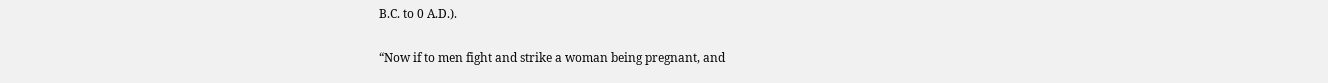B.C. to 0 A.D.).

“Now if to men fight and strike a woman being pregnant, and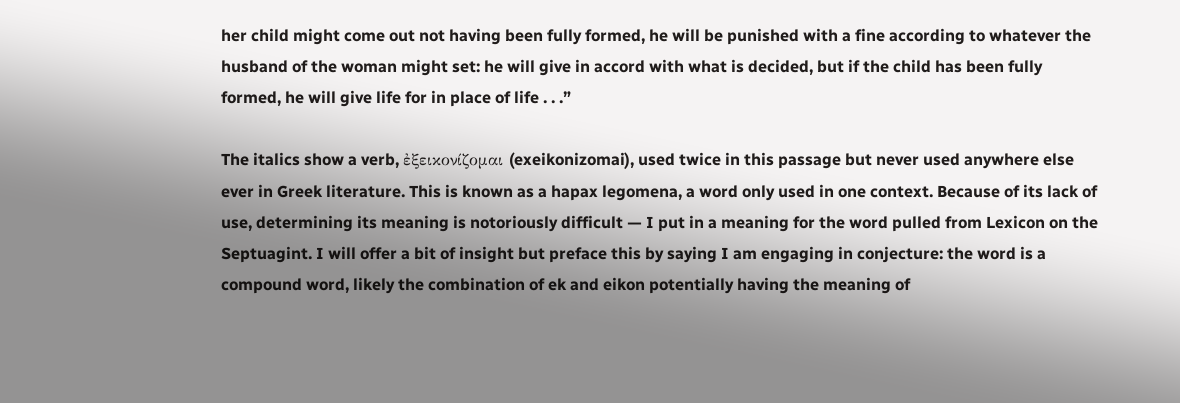her child might come out not having been fully formed, he will be punished with a fine according to whatever the husband of the woman might set: he will give in accord with what is decided, but if the child has been fully formed, he will give life for in place of life . . .”

The italics show a verb, ἐξεικονίζομαι (exeikonizomai), used twice in this passage but never used anywhere else ever in Greek literature. This is known as a hapax legomena, a word only used in one context. Because of its lack of use, determining its meaning is notoriously difficult — I put in a meaning for the word pulled from Lexicon on the Septuagint. I will offer a bit of insight but preface this by saying I am engaging in conjecture: the word is a compound word, likely the combination of ek and eikon potentially having the meaning of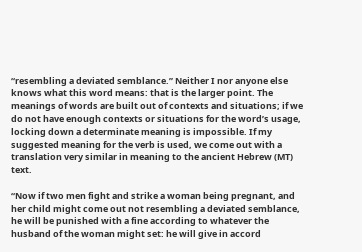“resembling a deviated semblance.” Neither I nor anyone else knows what this word means: that is the larger point. The meanings of words are built out of contexts and situations; if we do not have enough contexts or situations for the word’s usage, locking down a determinate meaning is impossible. If my suggested meaning for the verb is used, we come out with a translation very similar in meaning to the ancient Hebrew (MT) text.

“Now if two men fight and strike a woman being pregnant, and her child might come out not resembling a deviated semblance, he will be punished with a fine according to whatever the husband of the woman might set: he will give in accord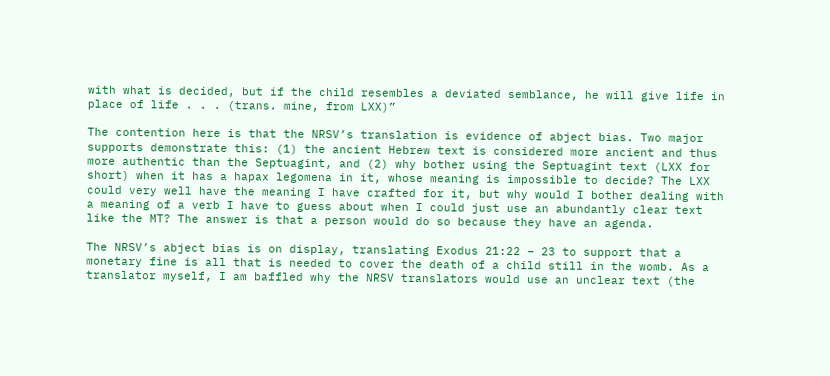with what is decided, but if the child resembles a deviated semblance, he will give life in place of life . . . (trans. mine, from LXX)”

The contention here is that the NRSV’s translation is evidence of abject bias. Two major supports demonstrate this: (1) the ancient Hebrew text is considered more ancient and thus more authentic than the Septuagint, and (2) why bother using the Septuagint text (LXX for short) when it has a hapax legomena in it, whose meaning is impossible to decide? The LXX could very well have the meaning I have crafted for it, but why would I bother dealing with a meaning of a verb I have to guess about when I could just use an abundantly clear text like the MT? The answer is that a person would do so because they have an agenda.

The NRSV’s abject bias is on display, translating Exodus 21:22 – 23 to support that a monetary fine is all that is needed to cover the death of a child still in the womb. As a translator myself, I am baffled why the NRSV translators would use an unclear text (the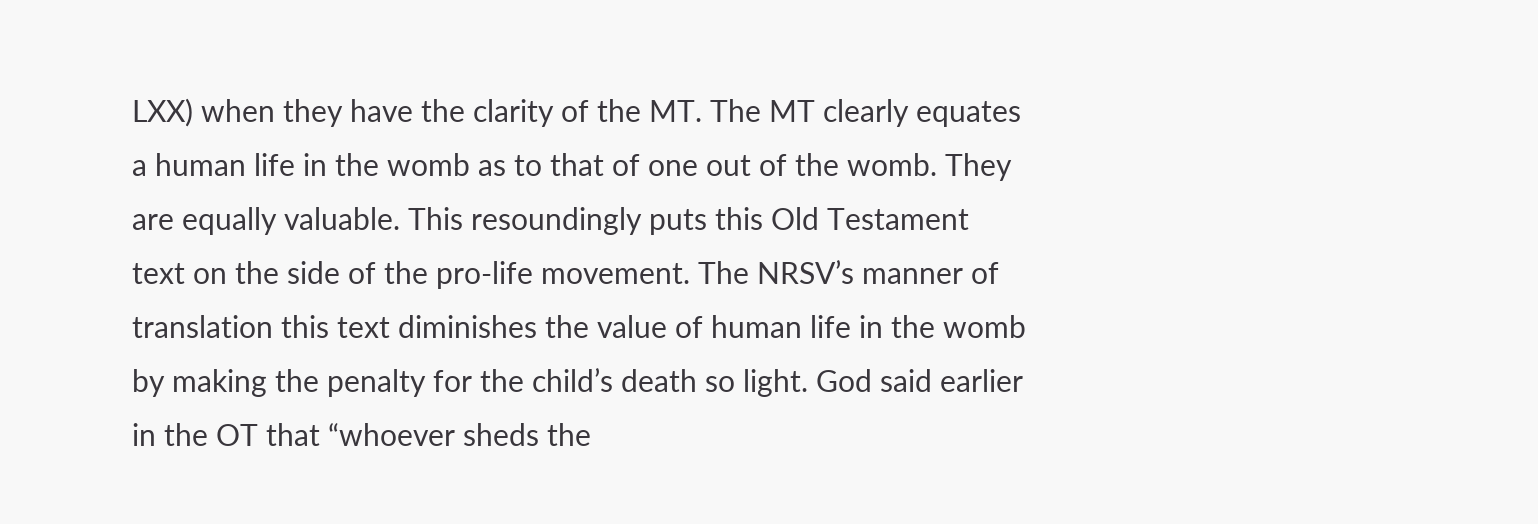LXX) when they have the clarity of the MT. The MT clearly equates a human life in the womb as to that of one out of the womb. They are equally valuable. This resoundingly puts this Old Testament text on the side of the pro-life movement. The NRSV’s manner of translation this text diminishes the value of human life in the womb by making the penalty for the child’s death so light. God said earlier in the OT that “whoever sheds the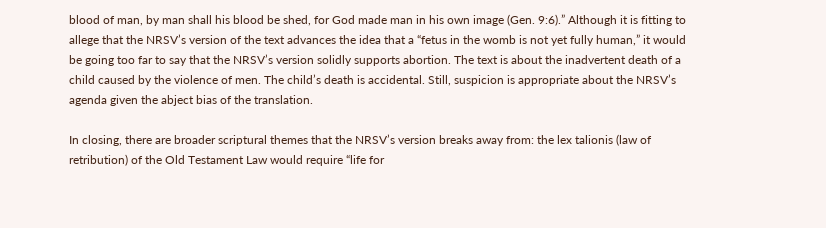blood of man, by man shall his blood be shed, for God made man in his own image (Gen. 9:6).” Although it is fitting to allege that the NRSV’s version of the text advances the idea that a “fetus in the womb is not yet fully human,” it would be going too far to say that the NRSV’s version solidly supports abortion. The text is about the inadvertent death of a child caused by the violence of men. The child’s death is accidental. Still, suspicion is appropriate about the NRSV’s agenda given the abject bias of the translation.

In closing, there are broader scriptural themes that the NRSV’s version breaks away from: the lex talionis (law of retribution) of the Old Testament Law would require “life for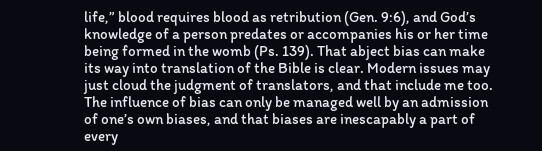life,” blood requires blood as retribution (Gen. 9:6), and God’s knowledge of a person predates or accompanies his or her time being formed in the womb (Ps. 139). That abject bias can make its way into translation of the Bible is clear. Modern issues may just cloud the judgment of translators, and that include me too. The influence of bias can only be managed well by an admission of one’s own biases, and that biases are inescapably a part of every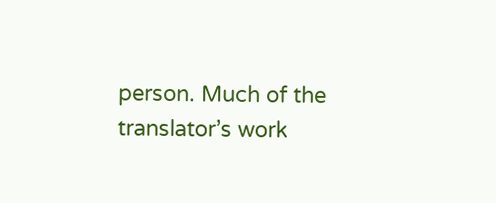person. Much of the translator’s work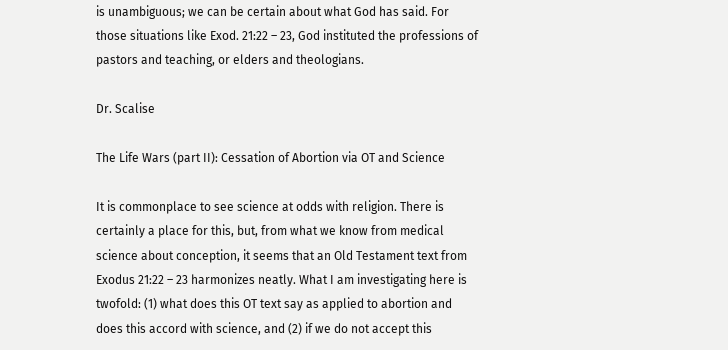is unambiguous; we can be certain about what God has said. For those situations like Exod. 21:22 – 23, God instituted the professions of pastors and teaching, or elders and theologians.

Dr. Scalise

The Life Wars (part II): Cessation of Abortion via OT and Science

It is commonplace to see science at odds with religion. There is certainly a place for this, but, from what we know from medical science about conception, it seems that an Old Testament text from Exodus 21:22 – 23 harmonizes neatly. What I am investigating here is twofold: (1) what does this OT text say as applied to abortion and does this accord with science, and (2) if we do not accept this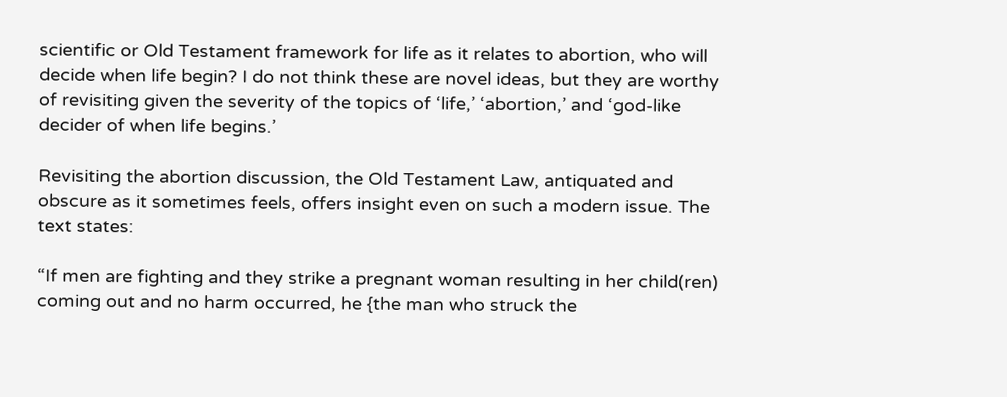scientific or Old Testament framework for life as it relates to abortion, who will decide when life begin? I do not think these are novel ideas, but they are worthy of revisiting given the severity of the topics of ‘life,’ ‘abortion,’ and ‘god-like decider of when life begins.’

Revisiting the abortion discussion, the Old Testament Law, antiquated and obscure as it sometimes feels, offers insight even on such a modern issue. The text states:

“If men are fighting and they strike a pregnant woman resulting in her child(ren) coming out and no harm occurred, he {the man who struck the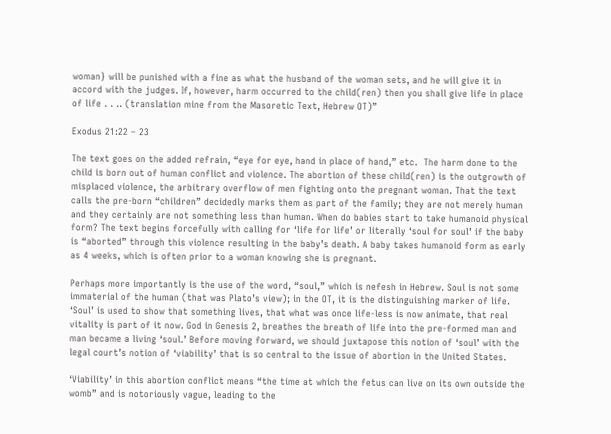woman} will be punished with a fine as what the husband of the woman sets, and he will give it in accord with the judges. If, however, harm occurred to the child(ren) then you shall give life in place of life . . .. (translation mine from the Masoretic Text, Hebrew OT)”

Exodus 21:22 – 23

The text goes on the added refrain, “eye for eye, hand in place of hand,” etc.  The harm done to the child is born out of human conflict and violence. The abortion of these child(ren) is the outgrowth of misplaced violence, the arbitrary overflow of men fighting onto the pregnant woman. That the text calls the pre-born “children” decidedly marks them as part of the family; they are not merely human and they certainly are not something less than human. When do babies start to take humanoid physical form? The text begins forcefully with calling for ‘life for life’ or literally ‘soul for soul’ if the baby is “aborted” through this violence resulting in the baby’s death. A baby takes humanoid form as early as 4 weeks, which is often prior to a woman knowing she is pregnant.

Perhaps more importantly is the use of the word, “soul,” which is nefesh in Hebrew. Soul is not some immaterial of the human (that was Plato’s view); in the OT, it is the distinguishing marker of life. ‘Soul’ is used to show that something lives, that what was once life-less is now animate, that real vitality is part of it now. God in Genesis 2, breathes the breath of life into the pre-formed man and man became a living ‘soul.’ Before moving forward, we should juxtapose this notion of ‘soul’ with the legal court’s notion of ‘viability’ that is so central to the issue of abortion in the United States.

‘Viability’ in this abortion conflict means “the time at which the fetus can live on its own outside the womb” and is notoriously vague, leading to the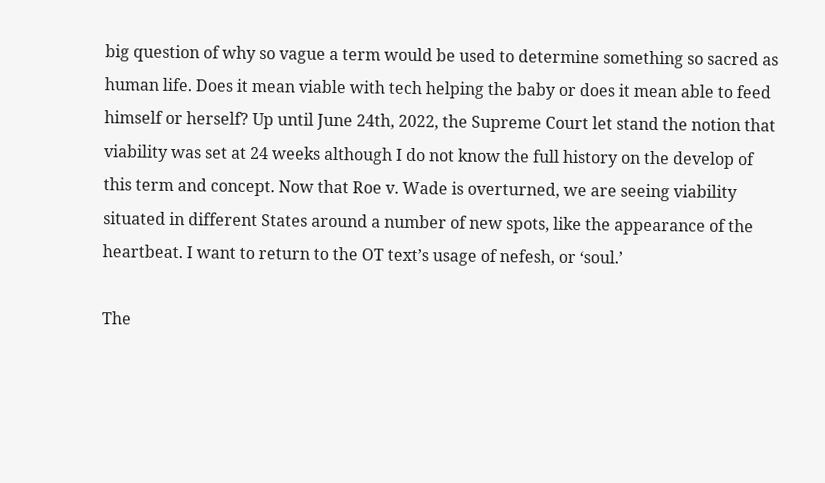big question of why so vague a term would be used to determine something so sacred as human life. Does it mean viable with tech helping the baby or does it mean able to feed himself or herself? Up until June 24th, 2022, the Supreme Court let stand the notion that viability was set at 24 weeks although I do not know the full history on the develop of this term and concept. Now that Roe v. Wade is overturned, we are seeing viability situated in different States around a number of new spots, like the appearance of the heartbeat. I want to return to the OT text’s usage of nefesh, or ‘soul.’

The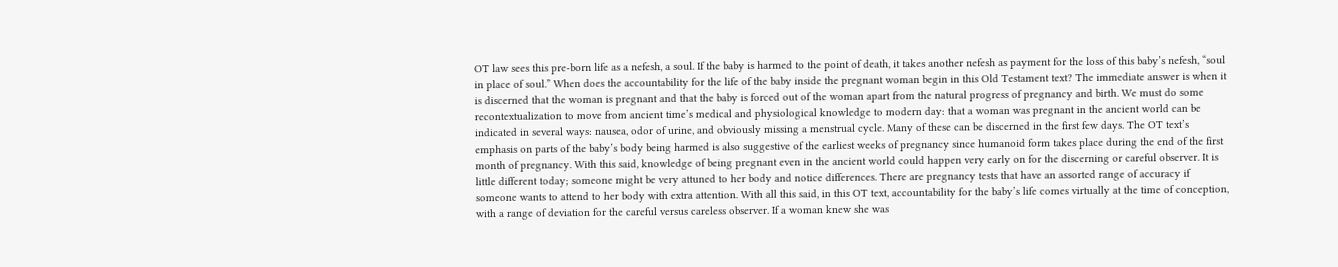OT law sees this pre-born life as a nefesh, a soul. If the baby is harmed to the point of death, it takes another nefesh as payment for the loss of this baby’s nefesh, “soul in place of soul.” When does the accountability for the life of the baby inside the pregnant woman begin in this Old Testament text? The immediate answer is when it is discerned that the woman is pregnant and that the baby is forced out of the woman apart from the natural progress of pregnancy and birth. We must do some recontextualization to move from ancient time’s medical and physiological knowledge to modern day: that a woman was pregnant in the ancient world can be indicated in several ways: nausea, odor of urine, and obviously missing a menstrual cycle. Many of these can be discerned in the first few days. The OT text’s emphasis on parts of the baby’s body being harmed is also suggestive of the earliest weeks of pregnancy since humanoid form takes place during the end of the first month of pregnancy. With this said, knowledge of being pregnant even in the ancient world could happen very early on for the discerning or careful observer. It is little different today; someone might be very attuned to her body and notice differences. There are pregnancy tests that have an assorted range of accuracy if someone wants to attend to her body with extra attention. With all this said, in this OT text, accountability for the baby’s life comes virtually at the time of conception, with a range of deviation for the careful versus careless observer. If a woman knew she was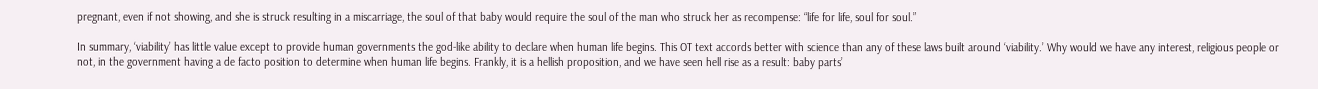pregnant, even if not showing, and she is struck resulting in a miscarriage, the soul of that baby would require the soul of the man who struck her as recompense: “life for life, soul for soul.”

In summary, ‘viability’ has little value except to provide human governments the god-like ability to declare when human life begins. This OT text accords better with science than any of these laws built around ‘viability.’ Why would we have any interest, religious people or not, in the government having a de facto position to determine when human life begins. Frankly, it is a hellish proposition, and we have seen hell rise as a result: baby parts’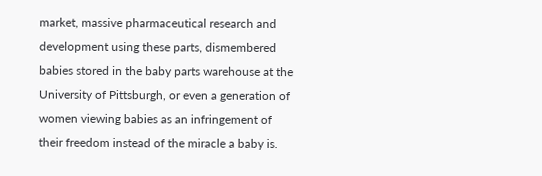market, massive pharmaceutical research and development using these parts, dismembered babies stored in the baby parts warehouse at the University of Pittsburgh, or even a generation of women viewing babies as an infringement of their freedom instead of the miracle a baby is.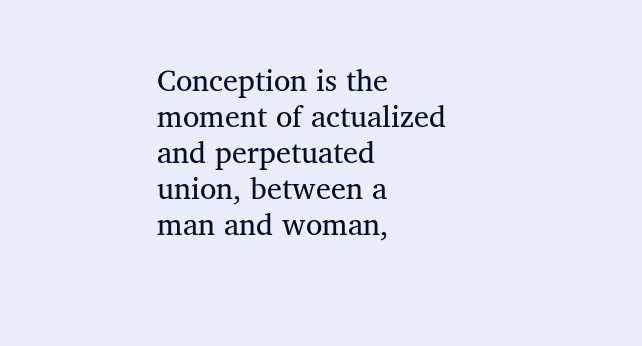Conception is the moment of actualized and perpetuated union, between a man and woman,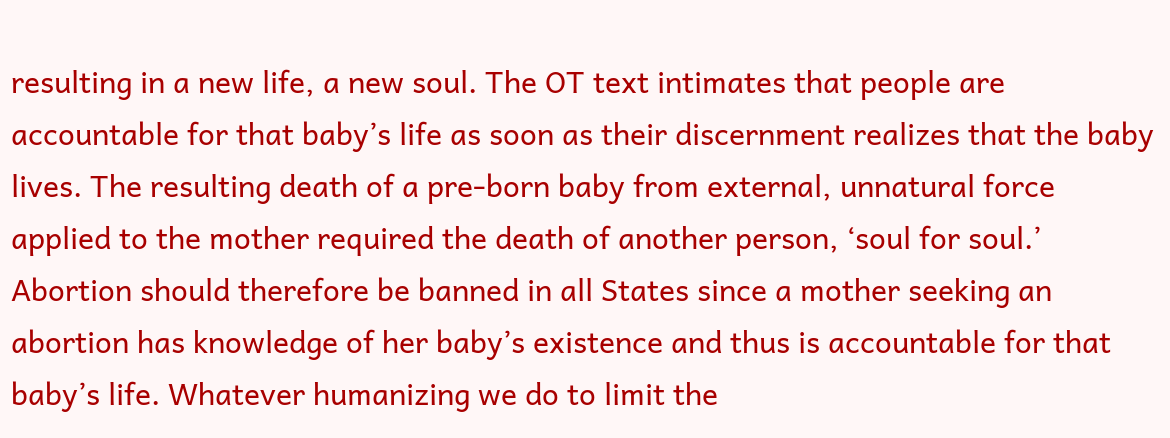resulting in a new life, a new soul. The OT text intimates that people are accountable for that baby’s life as soon as their discernment realizes that the baby lives. The resulting death of a pre-born baby from external, unnatural force applied to the mother required the death of another person, ‘soul for soul.’ Abortion should therefore be banned in all States since a mother seeking an abortion has knowledge of her baby’s existence and thus is accountable for that baby’s life. Whatever humanizing we do to limit the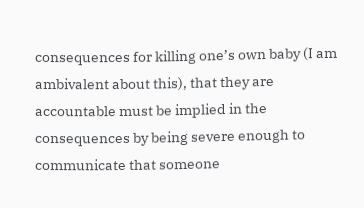consequences for killing one’s own baby (I am ambivalent about this), that they are accountable must be implied in the consequences by being severe enough to communicate that someone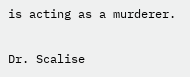is acting as a murderer.

Dr. Scalise